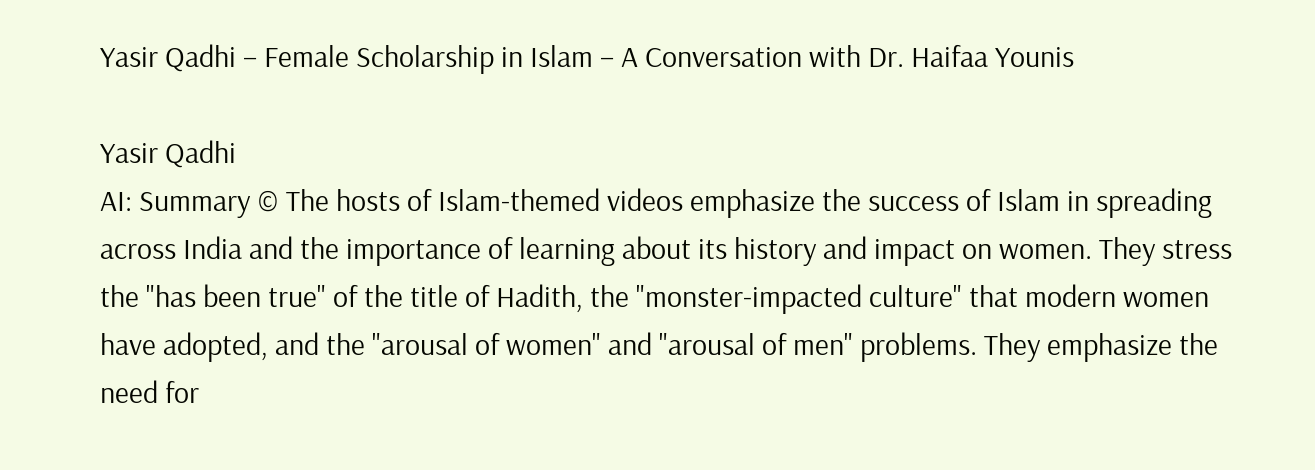Yasir Qadhi – Female Scholarship in Islam – A Conversation with Dr. Haifaa Younis

Yasir Qadhi
AI: Summary © The hosts of Islam-themed videos emphasize the success of Islam in spreading across India and the importance of learning about its history and impact on women. They stress the "has been true" of the title of Hadith, the "monster-impacted culture" that modern women have adopted, and the "arousal of women" and "arousal of men" problems. They emphasize the need for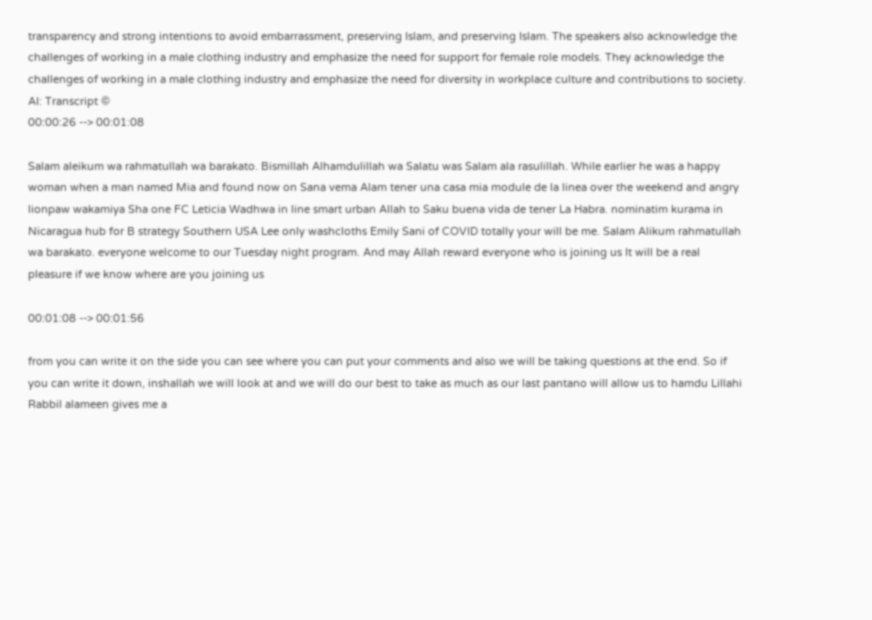transparency and strong intentions to avoid embarrassment, preserving Islam, and preserving Islam. The speakers also acknowledge the challenges of working in a male clothing industry and emphasize the need for support for female role models. They acknowledge the challenges of working in a male clothing industry and emphasize the need for diversity in workplace culture and contributions to society.
AI: Transcript ©
00:00:26 --> 00:01:08

Salam aleikum wa rahmatullah wa barakato. Bismillah Alhamdulillah wa Salatu was Salam ala rasulillah. While earlier he was a happy woman when a man named Mia and found now on Sana vema Alam tener una casa mia module de la linea over the weekend and angry lionpaw wakamiya Sha one FC Leticia Wadhwa in line smart urban Allah to Saku buena vida de tener La Habra. nominatim kurama in Nicaragua hub for B strategy Southern USA Lee only washcloths Emily Sani of COVID totally your will be me. Salam Alikum rahmatullah wa barakato. everyone welcome to our Tuesday night program. And may Allah reward everyone who is joining us It will be a real pleasure if we know where are you joining us

00:01:08 --> 00:01:56

from you can write it on the side you can see where you can put your comments and also we will be taking questions at the end. So if you can write it down, inshallah we will look at and we will do our best to take as much as our last pantano will allow us to hamdu Lillahi Rabbil alameen gives me a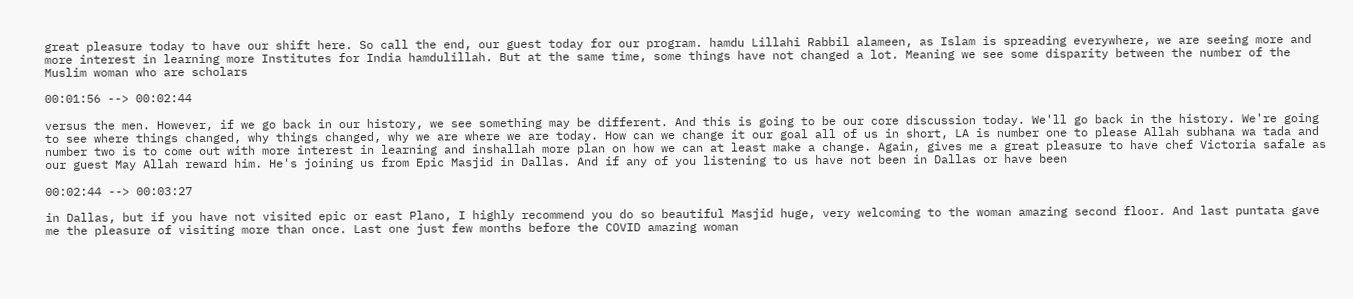great pleasure today to have our shift here. So call the end, our guest today for our program. hamdu Lillahi Rabbil alameen, as Islam is spreading everywhere, we are seeing more and more interest in learning more Institutes for India hamdulillah. But at the same time, some things have not changed a lot. Meaning we see some disparity between the number of the Muslim woman who are scholars

00:01:56 --> 00:02:44

versus the men. However, if we go back in our history, we see something may be different. And this is going to be our core discussion today. We'll go back in the history. We're going to see where things changed, why things changed, why we are where we are today. How can we change it our goal all of us in short, LA is number one to please Allah subhana wa tada and number two is to come out with more interest in learning and inshallah more plan on how we can at least make a change. Again, gives me a great pleasure to have chef Victoria safale as our guest May Allah reward him. He's joining us from Epic Masjid in Dallas. And if any of you listening to us have not been in Dallas or have been

00:02:44 --> 00:03:27

in Dallas, but if you have not visited epic or east Plano, I highly recommend you do so beautiful Masjid huge, very welcoming to the woman amazing second floor. And last puntata gave me the pleasure of visiting more than once. Last one just few months before the COVID amazing woman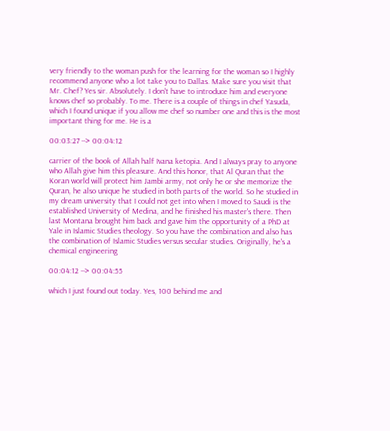very friendly to the woman push for the learning for the woman so I highly recommend anyone who a lot take you to Dallas. Make sure you visit that Mr. Chef? Yes sir. Absolutely. I don't have to introduce him and everyone knows chef so probably. To me. There is a couple of things in chef Yasuda, which I found unique if you allow me chef so number one and this is the most important thing for me. He is a

00:03:27 --> 00:04:12

carrier of the book of Allah half Ivana ketopia. And I always pray to anyone who Allah give him this pleasure. And this honor, that Al Quran that the Koran world will protect him Jambi army, not only he or she memorize the Quran, he also unique he studied in both parts of the world. So he studied in my dream university that I could not get into when I moved to Saudi is the established University of Medina, and he finished his master's there. Then last Montana brought him back and gave him the opportunity of a PhD at Yale in Islamic Studies theology. So you have the combination and also has the combination of Islamic Studies versus secular studies. Originally, he's a chemical engineering

00:04:12 --> 00:04:55

which I just found out today. Yes, 100 behind me and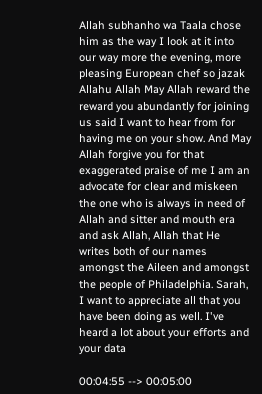Allah subhanho wa Taala chose him as the way I look at it into our way more the evening, more pleasing European chef so jazak Allahu Allah May Allah reward the reward you abundantly for joining us said I want to hear from for having me on your show. And May Allah forgive you for that exaggerated praise of me I am an advocate for clear and miskeen the one who is always in need of Allah and sitter and mouth era and ask Allah, Allah that He writes both of our names amongst the Aileen and amongst the people of Philadelphia. Sarah, I want to appreciate all that you have been doing as well. I've heard a lot about your efforts and your data

00:04:55 --> 00:05:00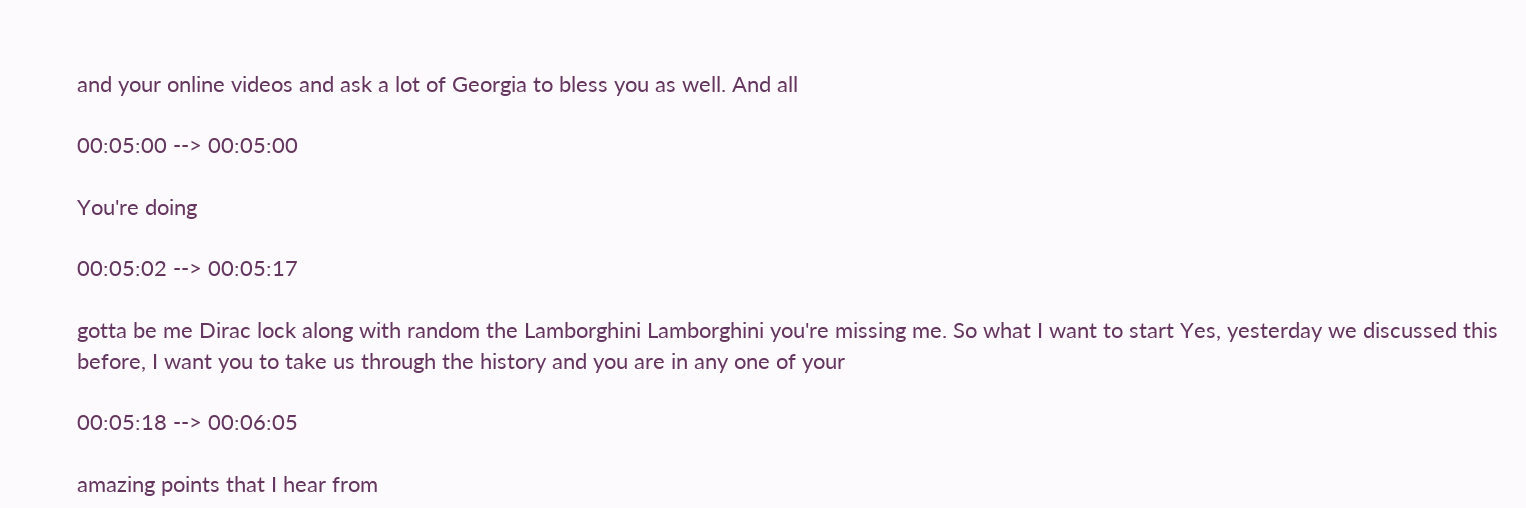and your online videos and ask a lot of Georgia to bless you as well. And all

00:05:00 --> 00:05:00

You're doing

00:05:02 --> 00:05:17

gotta be me Dirac lock along with random the Lamborghini Lamborghini you're missing me. So what I want to start Yes, yesterday we discussed this before, I want you to take us through the history and you are in any one of your

00:05:18 --> 00:06:05

amazing points that I hear from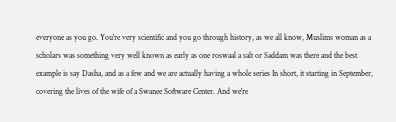everyone as you go. You're very scientific and you go through history, as we all know, Muslims woman as a scholars was something very well known as early as one roswaal a salt or Saddam was there and the best example is say Dasha, and as a few and we are actually having a whole series In short, it starting in September, covering the lives of the wife of a Swanee Software Center. And we're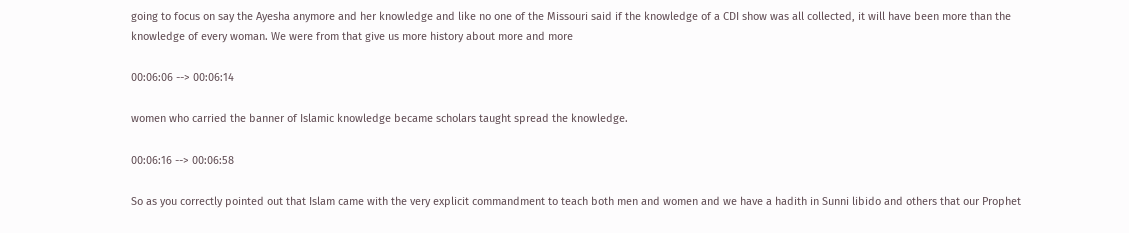going to focus on say the Ayesha anymore and her knowledge and like no one of the Missouri said if the knowledge of a CDI show was all collected, it will have been more than the knowledge of every woman. We were from that give us more history about more and more

00:06:06 --> 00:06:14

women who carried the banner of Islamic knowledge became scholars taught spread the knowledge.

00:06:16 --> 00:06:58

So as you correctly pointed out that Islam came with the very explicit commandment to teach both men and women and we have a hadith in Sunni libido and others that our Prophet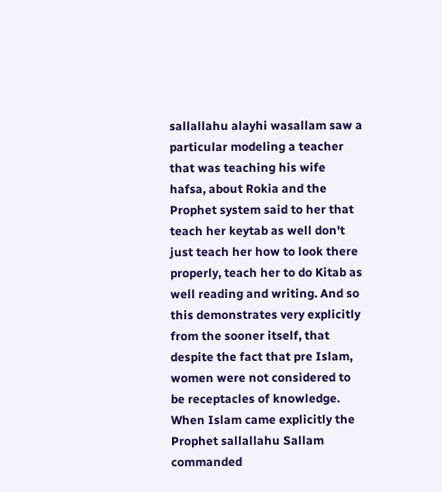sallallahu alayhi wasallam saw a particular modeling a teacher that was teaching his wife hafsa, about Rokia and the Prophet system said to her that teach her keytab as well don't just teach her how to look there properly, teach her to do Kitab as well reading and writing. And so this demonstrates very explicitly from the sooner itself, that despite the fact that pre Islam, women were not considered to be receptacles of knowledge. When Islam came explicitly the Prophet sallallahu Sallam commanded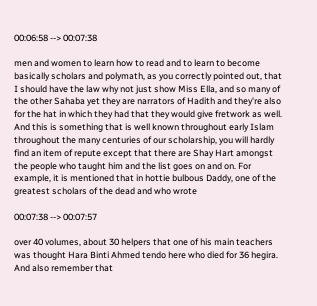00:06:58 --> 00:07:38

men and women to learn how to read and to learn to become basically scholars and polymath, as you correctly pointed out, that I should have the law why not just show Miss Ella, and so many of the other Sahaba yet they are narrators of Hadith and they're also for the hat in which they had that they would give fretwork as well. And this is something that is well known throughout early Islam throughout the many centuries of our scholarship, you will hardly find an item of repute except that there are Shay Hart amongst the people who taught him and the list goes on and on. For example, it is mentioned that in hottie bulbous Daddy, one of the greatest scholars of the dead and who wrote

00:07:38 --> 00:07:57

over 40 volumes, about 30 helpers that one of his main teachers was thought Hara Binti Ahmed tendo here who died for 36 hegira. And also remember that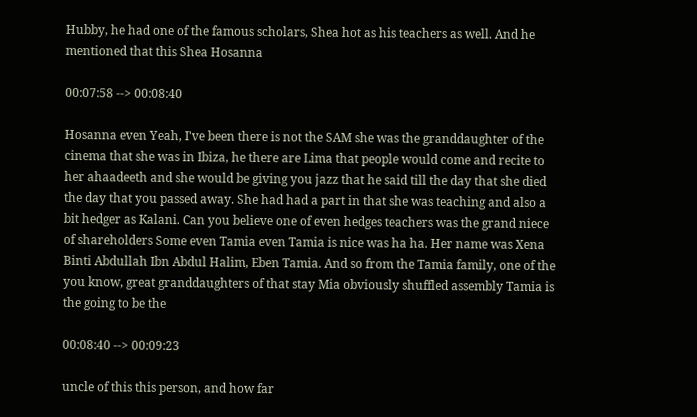Hubby, he had one of the famous scholars, Shea hot as his teachers as well. And he mentioned that this Shea Hosanna

00:07:58 --> 00:08:40

Hosanna even Yeah, I've been there is not the SAM she was the granddaughter of the cinema that she was in Ibiza, he there are Lima that people would come and recite to her ahaadeeth and she would be giving you jazz that he said till the day that she died the day that you passed away. She had had a part in that she was teaching and also a bit hedger as Kalani. Can you believe one of even hedges teachers was the grand niece of shareholders Some even Tamia even Tamia is nice was ha ha. Her name was Xena Binti Abdullah Ibn Abdul Halim, Eben Tamia. And so from the Tamia family, one of the you know, great granddaughters of that stay Mia obviously shuffled assembly Tamia is the going to be the

00:08:40 --> 00:09:23

uncle of this this person, and how far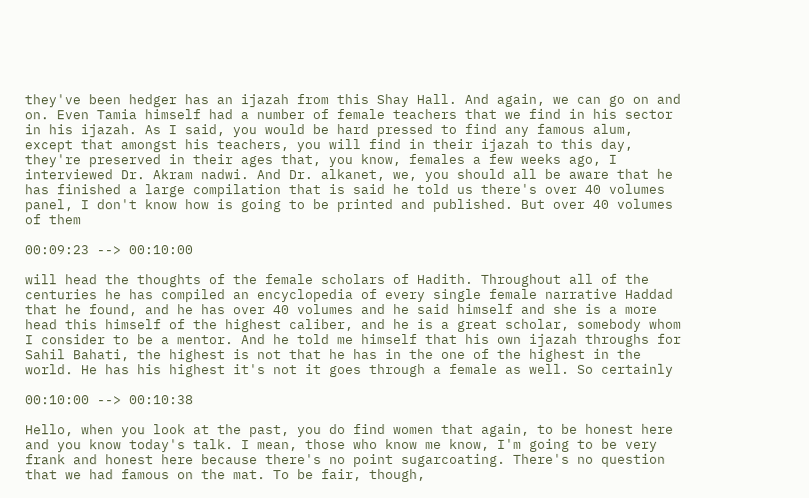they've been hedger has an ijazah from this Shay Hall. And again, we can go on and on. Even Tamia himself had a number of female teachers that we find in his sector in his ijazah. As I said, you would be hard pressed to find any famous alum, except that amongst his teachers, you will find in their ijazah to this day, they're preserved in their ages that, you know, females a few weeks ago, I interviewed Dr. Akram nadwi. And Dr. alkanet, we, you should all be aware that he has finished a large compilation that is said he told us there's over 40 volumes panel, I don't know how is going to be printed and published. But over 40 volumes of them

00:09:23 --> 00:10:00

will head the thoughts of the female scholars of Hadith. Throughout all of the centuries he has compiled an encyclopedia of every single female narrative Haddad that he found, and he has over 40 volumes and he said himself and she is a more head this himself of the highest caliber, and he is a great scholar, somebody whom I consider to be a mentor. And he told me himself that his own ijazah throughs for Sahil Bahati, the highest is not that he has in the one of the highest in the world. He has his highest it's not it goes through a female as well. So certainly

00:10:00 --> 00:10:38

Hello, when you look at the past, you do find women that again, to be honest here and you know today's talk. I mean, those who know me know, I'm going to be very frank and honest here because there's no point sugarcoating. There's no question that we had famous on the mat. To be fair, though,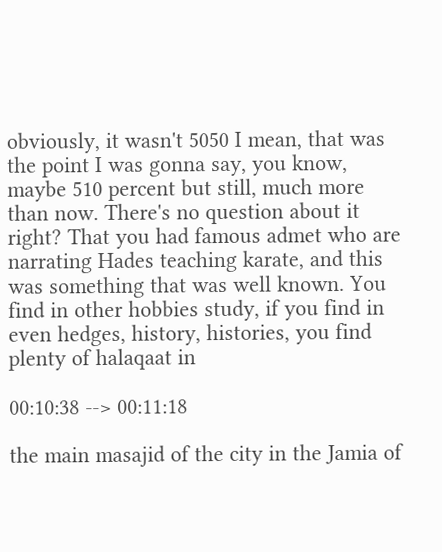obviously, it wasn't 5050 I mean, that was the point I was gonna say, you know, maybe 510 percent but still, much more than now. There's no question about it right? That you had famous admet who are narrating Hades teaching karate, and this was something that was well known. You find in other hobbies study, if you find in even hedges, history, histories, you find plenty of halaqaat in

00:10:38 --> 00:11:18

the main masajid of the city in the Jamia of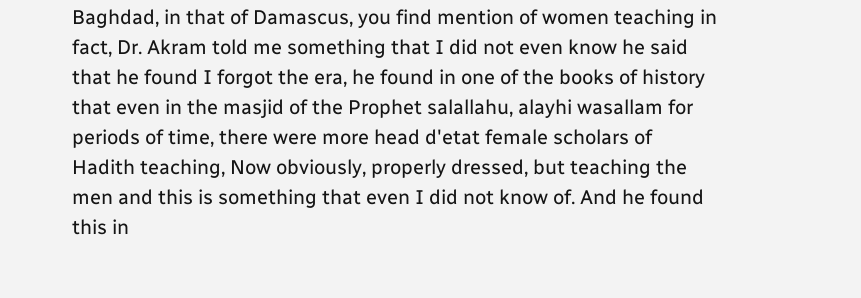Baghdad, in that of Damascus, you find mention of women teaching in fact, Dr. Akram told me something that I did not even know he said that he found I forgot the era, he found in one of the books of history that even in the masjid of the Prophet salallahu, alayhi wasallam for periods of time, there were more head d'etat female scholars of Hadith teaching, Now obviously, properly dressed, but teaching the men and this is something that even I did not know of. And he found this in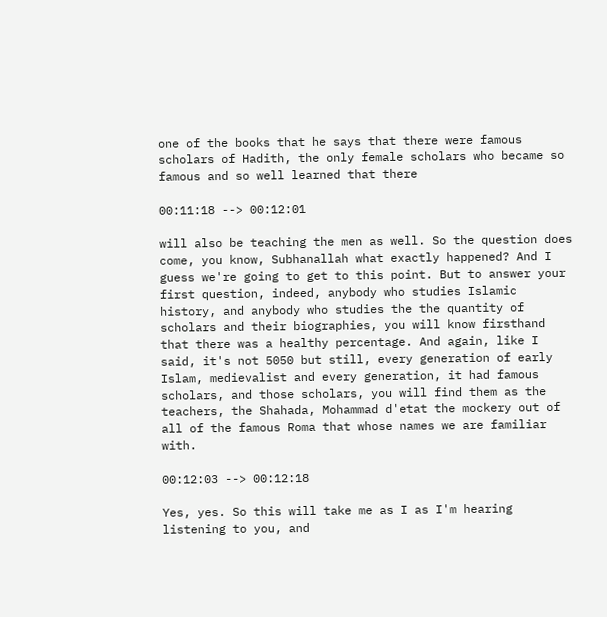one of the books that he says that there were famous scholars of Hadith, the only female scholars who became so famous and so well learned that there

00:11:18 --> 00:12:01

will also be teaching the men as well. So the question does come, you know, Subhanallah what exactly happened? And I guess we're going to get to this point. But to answer your first question, indeed, anybody who studies Islamic history, and anybody who studies the the quantity of scholars and their biographies, you will know firsthand that there was a healthy percentage. And again, like I said, it's not 5050 but still, every generation of early Islam, medievalist and every generation, it had famous scholars, and those scholars, you will find them as the teachers, the Shahada, Mohammad d'etat the mockery out of all of the famous Roma that whose names we are familiar with.

00:12:03 --> 00:12:18

Yes, yes. So this will take me as I as I'm hearing listening to you, and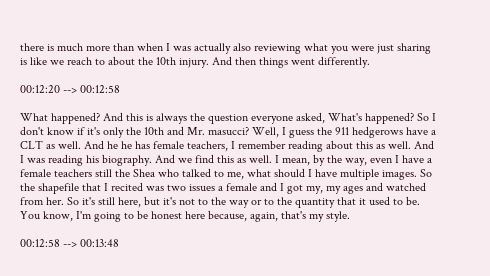there is much more than when I was actually also reviewing what you were just sharing is like we reach to about the 10th injury. And then things went differently.

00:12:20 --> 00:12:58

What happened? And this is always the question everyone asked, What's happened? So I don't know if it's only the 10th and Mr. masucci? Well, I guess the 911 hedgerows have a CLT as well. And he he has female teachers, I remember reading about this as well. And I was reading his biography. And we find this as well. I mean, by the way, even I have a female teachers still the Shea who talked to me, what should I have multiple images. So the shapefile that I recited was two issues a female and I got my, my ages and watched from her. So it's still here, but it's not to the way or to the quantity that it used to be. You know, I'm going to be honest here because, again, that's my style.

00:12:58 --> 00:13:48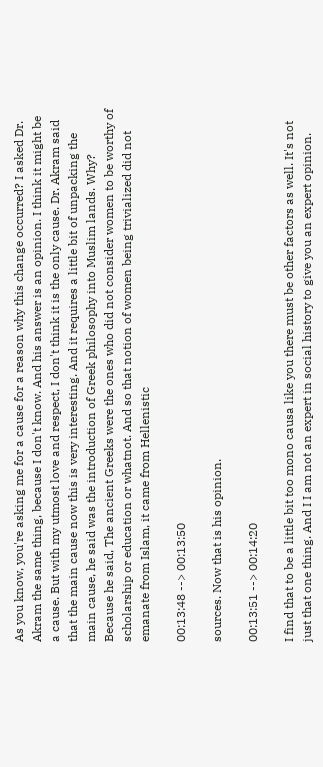As you know, you're asking me for a cause for a reason why this change occurred? I asked Dr. Akram the same thing, because I don't know. And his answer is an opinion. I think it might be a cause. But with my utmost love and respect, I don't think it is the only cause. Dr. Akram said that the main cause now this is very interesting. And it requires a little bit of unpacking the main cause, he said was the introduction of Greek philosophy into Muslim lands. Why? Because he said, The ancient Greeks were the ones who did not consider women to be worthy of scholarship or education or whatnot. And so that notion of women being trivialized did not emanate from Islam, it came from Hellenistic

00:13:48 --> 00:13:50

sources. Now that is his opinion.

00:13:51 --> 00:14:20

I find that to be a little bit too mono causa like you there must be other factors as well. It's not just that one thing. And I I am not an expert in social history to give you an expert opinion.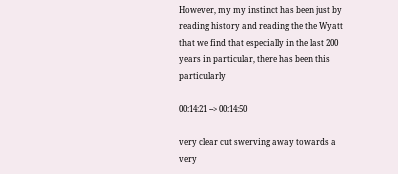However, my my instinct has been just by reading history and reading the the Wyatt that we find that especially in the last 200 years in particular, there has been this particularly

00:14:21 --> 00:14:50

very clear cut swerving away towards a very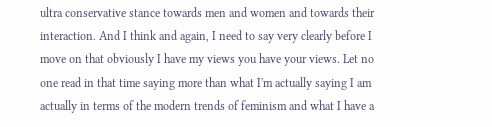ultra conservative stance towards men and women and towards their interaction. And I think and again, I need to say very clearly before I move on that obviously I have my views you have your views. Let no one read in that time saying more than what I'm actually saying I am actually in terms of the modern trends of feminism and what I have a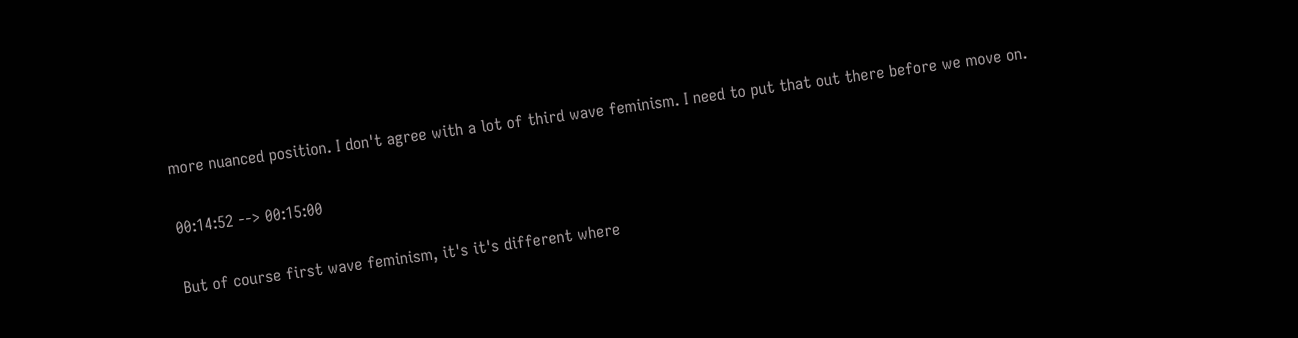more nuanced position. I don't agree with a lot of third wave feminism. I need to put that out there before we move on.

00:14:52 --> 00:15:00

But of course first wave feminism, it's it's different where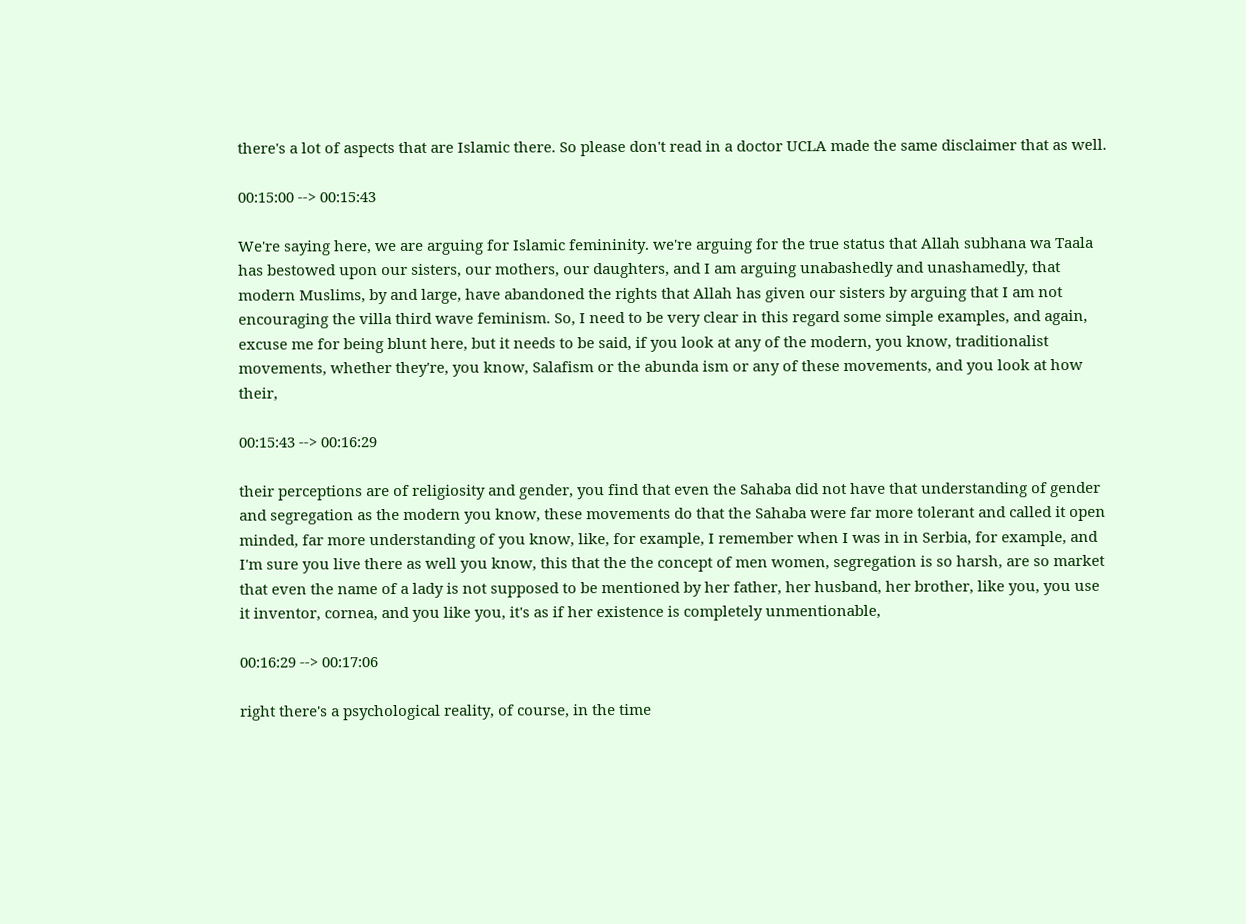there's a lot of aspects that are Islamic there. So please don't read in a doctor UCLA made the same disclaimer that as well.

00:15:00 --> 00:15:43

We're saying here, we are arguing for Islamic femininity. we're arguing for the true status that Allah subhana wa Taala has bestowed upon our sisters, our mothers, our daughters, and I am arguing unabashedly and unashamedly, that modern Muslims, by and large, have abandoned the rights that Allah has given our sisters by arguing that I am not encouraging the villa third wave feminism. So, I need to be very clear in this regard some simple examples, and again, excuse me for being blunt here, but it needs to be said, if you look at any of the modern, you know, traditionalist movements, whether they're, you know, Salafism or the abunda ism or any of these movements, and you look at how their,

00:15:43 --> 00:16:29

their perceptions are of religiosity and gender, you find that even the Sahaba did not have that understanding of gender and segregation as the modern you know, these movements do that the Sahaba were far more tolerant and called it open minded, far more understanding of you know, like, for example, I remember when I was in in Serbia, for example, and I'm sure you live there as well you know, this that the the concept of men women, segregation is so harsh, are so market that even the name of a lady is not supposed to be mentioned by her father, her husband, her brother, like you, you use it inventor, cornea, and you like you, it's as if her existence is completely unmentionable,

00:16:29 --> 00:17:06

right there's a psychological reality, of course, in the time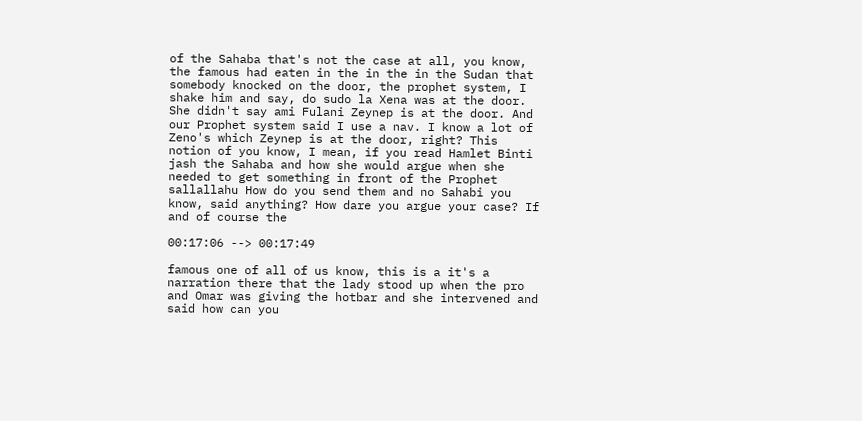of the Sahaba that's not the case at all, you know, the famous had eaten in the in the in the Sudan that somebody knocked on the door, the prophet system, I shake him and say, do sudo la Xena was at the door. She didn't say ami Fulani Zeynep is at the door. And our Prophet system said I use a nav. I know a lot of Zeno's which Zeynep is at the door, right? This notion of you know, I mean, if you read Hamlet Binti jash the Sahaba and how she would argue when she needed to get something in front of the Prophet sallallahu How do you send them and no Sahabi you know, said anything? How dare you argue your case? If and of course the

00:17:06 --> 00:17:49

famous one of all of us know, this is a it's a narration there that the lady stood up when the pro and Omar was giving the hotbar and she intervened and said how can you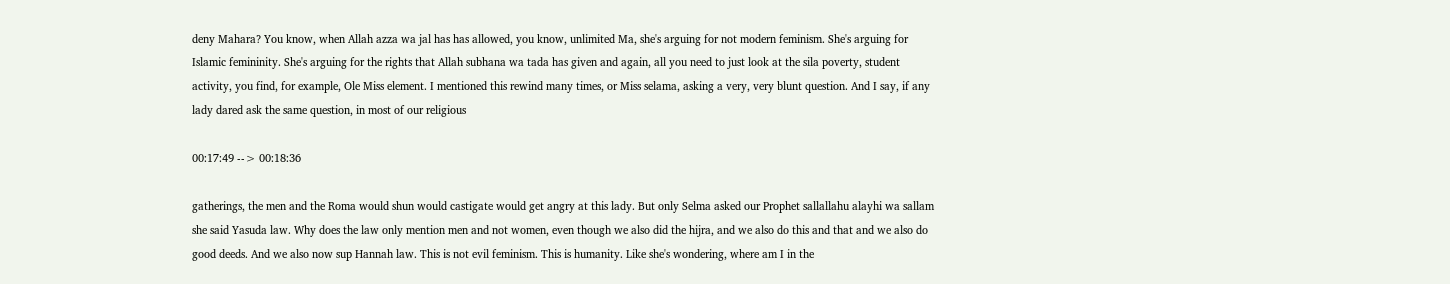deny Mahara? You know, when Allah azza wa jal has has allowed, you know, unlimited Ma, she's arguing for not modern feminism. She's arguing for Islamic femininity. She's arguing for the rights that Allah subhana wa tada has given and again, all you need to just look at the sila poverty, student activity, you find, for example, Ole Miss element. I mentioned this rewind many times, or Miss selama, asking a very, very blunt question. And I say, if any lady dared ask the same question, in most of our religious

00:17:49 --> 00:18:36

gatherings, the men and the Roma would shun would castigate would get angry at this lady. But only Selma asked our Prophet sallallahu alayhi wa sallam she said Yasuda law. Why does the law only mention men and not women, even though we also did the hijra, and we also do this and that and we also do good deeds. And we also now sup Hannah law. This is not evil feminism. This is humanity. Like she's wondering, where am I in the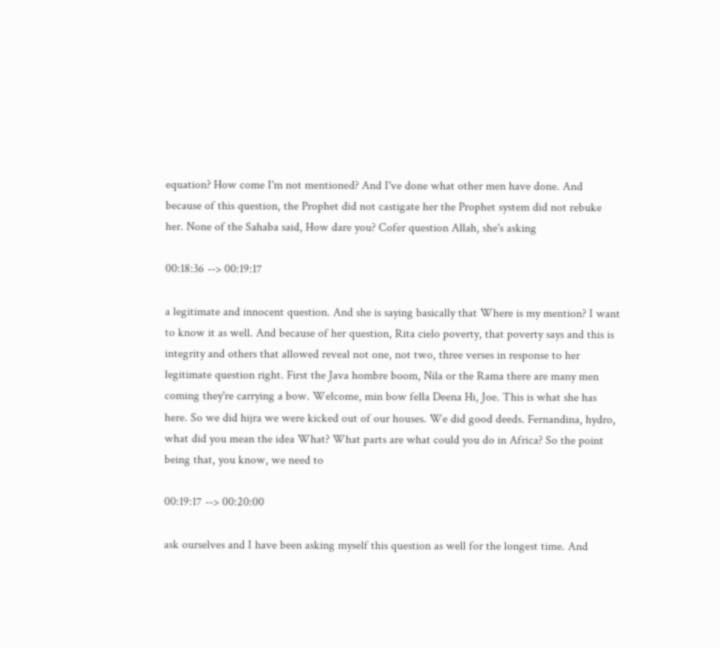equation? How come I'm not mentioned? And I've done what other men have done. And because of this question, the Prophet did not castigate her the Prophet system did not rebuke her. None of the Sahaba said, How dare you? Cofer question Allah, she's asking

00:18:36 --> 00:19:17

a legitimate and innocent question. And she is saying basically that Where is my mention? I want to know it as well. And because of her question, Rita cielo poverty, that poverty says and this is integrity and others that allowed reveal not one, not two, three verses in response to her legitimate question right. First the Java hombre boom, Nila or the Rama there are many men coming they're carrying a bow. Welcome, min bow fella Deena Hi, Joe. This is what she has here. So we did hijra we were kicked out of our houses. We did good deeds. Fernandina, hydro, what did you mean the idea What? What parts are what could you do in Africa? So the point being that, you know, we need to

00:19:17 --> 00:20:00

ask ourselves and I have been asking myself this question as well for the longest time. And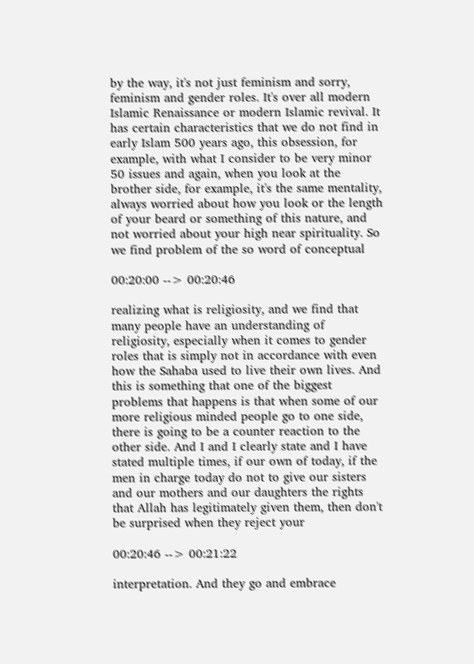by the way, it's not just feminism and sorry, feminism and gender roles. It's over all modern Islamic Renaissance or modern Islamic revival. It has certain characteristics that we do not find in early Islam 500 years ago, this obsession, for example, with what I consider to be very minor 50 issues and again, when you look at the brother side, for example, it's the same mentality, always worried about how you look or the length of your beard or something of this nature, and not worried about your high near spirituality. So we find problem of the so word of conceptual

00:20:00 --> 00:20:46

realizing what is religiosity, and we find that many people have an understanding of religiosity, especially when it comes to gender roles that is simply not in accordance with even how the Sahaba used to live their own lives. And this is something that one of the biggest problems that happens is that when some of our more religious minded people go to one side, there is going to be a counter reaction to the other side. And I and I clearly state and I have stated multiple times, if our own of today, if the men in charge today do not to give our sisters and our mothers and our daughters the rights that Allah has legitimately given them, then don't be surprised when they reject your

00:20:46 --> 00:21:22

interpretation. And they go and embrace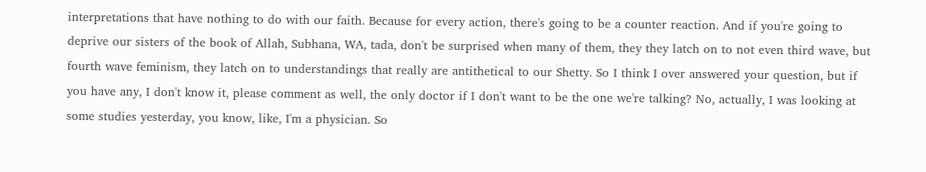interpretations that have nothing to do with our faith. Because for every action, there's going to be a counter reaction. And if you're going to deprive our sisters of the book of Allah, Subhana, WA, tada, don't be surprised when many of them, they they latch on to not even third wave, but fourth wave feminism, they latch on to understandings that really are antithetical to our Shetty. So I think I over answered your question, but if you have any, I don't know it, please comment as well, the only doctor if I don't want to be the one we're talking? No, actually, I was looking at some studies yesterday, you know, like, I'm a physician. So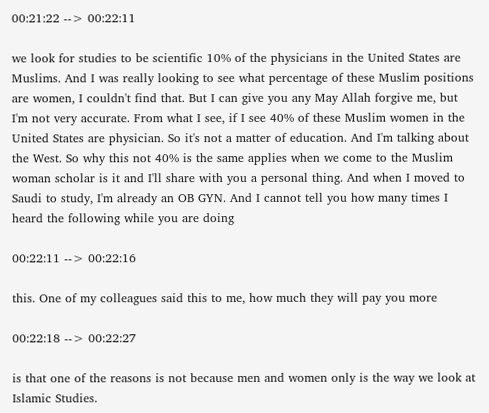00:21:22 --> 00:22:11

we look for studies to be scientific 10% of the physicians in the United States are Muslims. And I was really looking to see what percentage of these Muslim positions are women, I couldn't find that. But I can give you any May Allah forgive me, but I'm not very accurate. From what I see, if I see 40% of these Muslim women in the United States are physician. So it's not a matter of education. And I'm talking about the West. So why this not 40% is the same applies when we come to the Muslim woman scholar is it and I'll share with you a personal thing. And when I moved to Saudi to study, I'm already an OB GYN. And I cannot tell you how many times I heard the following while you are doing

00:22:11 --> 00:22:16

this. One of my colleagues said this to me, how much they will pay you more

00:22:18 --> 00:22:27

is that one of the reasons is not because men and women only is the way we look at Islamic Studies.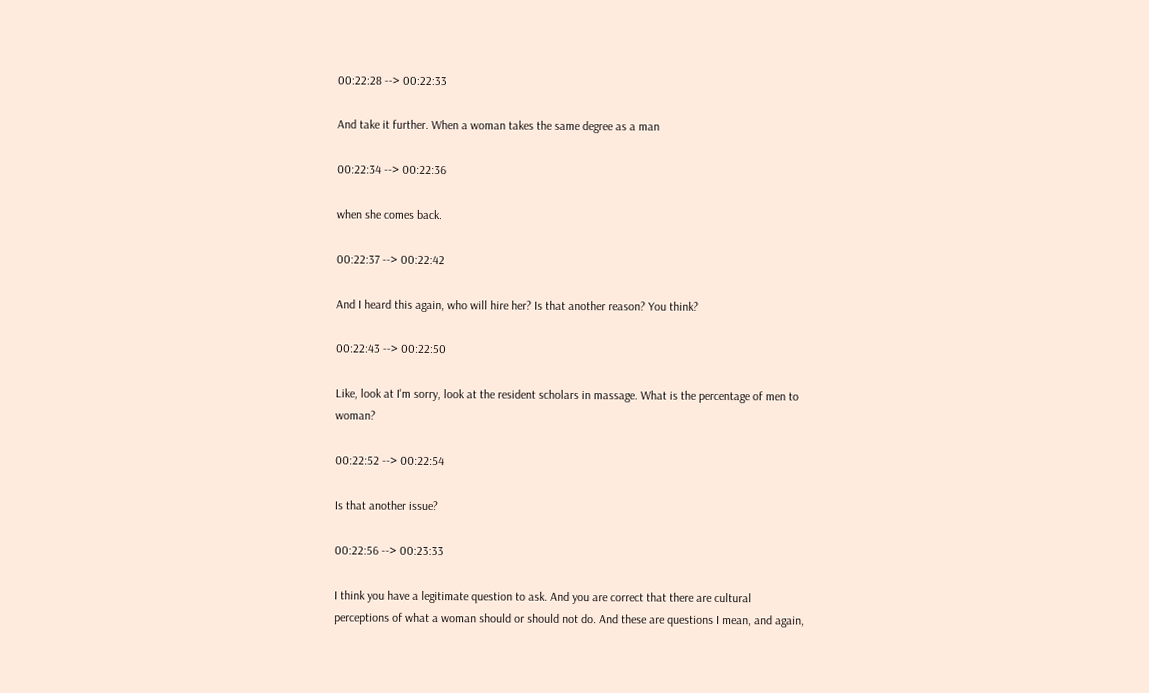00:22:28 --> 00:22:33

And take it further. When a woman takes the same degree as a man

00:22:34 --> 00:22:36

when she comes back.

00:22:37 --> 00:22:42

And I heard this again, who will hire her? Is that another reason? You think?

00:22:43 --> 00:22:50

Like, look at I'm sorry, look at the resident scholars in massage. What is the percentage of men to woman?

00:22:52 --> 00:22:54

Is that another issue?

00:22:56 --> 00:23:33

I think you have a legitimate question to ask. And you are correct that there are cultural perceptions of what a woman should or should not do. And these are questions I mean, and again,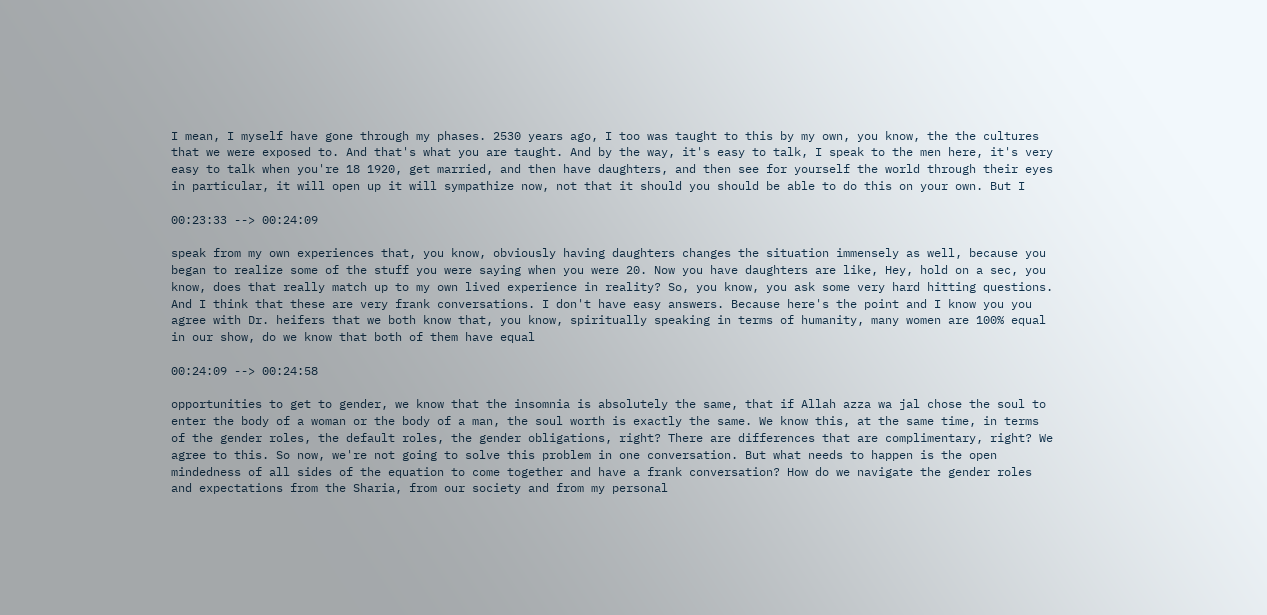I mean, I myself have gone through my phases. 2530 years ago, I too was taught to this by my own, you know, the the cultures that we were exposed to. And that's what you are taught. And by the way, it's easy to talk, I speak to the men here, it's very easy to talk when you're 18 1920, get married, and then have daughters, and then see for yourself the world through their eyes in particular, it will open up it will sympathize now, not that it should you should be able to do this on your own. But I

00:23:33 --> 00:24:09

speak from my own experiences that, you know, obviously having daughters changes the situation immensely as well, because you began to realize some of the stuff you were saying when you were 20. Now you have daughters are like, Hey, hold on a sec, you know, does that really match up to my own lived experience in reality? So, you know, you ask some very hard hitting questions. And I think that these are very frank conversations. I don't have easy answers. Because here's the point and I know you you agree with Dr. heifers that we both know that, you know, spiritually speaking in terms of humanity, many women are 100% equal in our show, do we know that both of them have equal

00:24:09 --> 00:24:58

opportunities to get to gender, we know that the insomnia is absolutely the same, that if Allah azza wa jal chose the soul to enter the body of a woman or the body of a man, the soul worth is exactly the same. We know this, at the same time, in terms of the gender roles, the default roles, the gender obligations, right? There are differences that are complimentary, right? We agree to this. So now, we're not going to solve this problem in one conversation. But what needs to happen is the open mindedness of all sides of the equation to come together and have a frank conversation? How do we navigate the gender roles and expectations from the Sharia, from our society and from my personal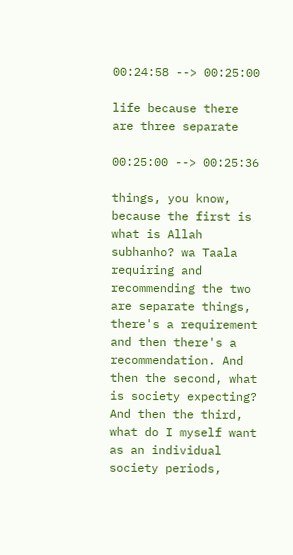00:24:58 --> 00:25:00

life because there are three separate

00:25:00 --> 00:25:36

things, you know, because the first is what is Allah subhanho? wa Taala requiring and recommending the two are separate things, there's a requirement and then there's a recommendation. And then the second, what is society expecting? And then the third, what do I myself want as an individual society periods,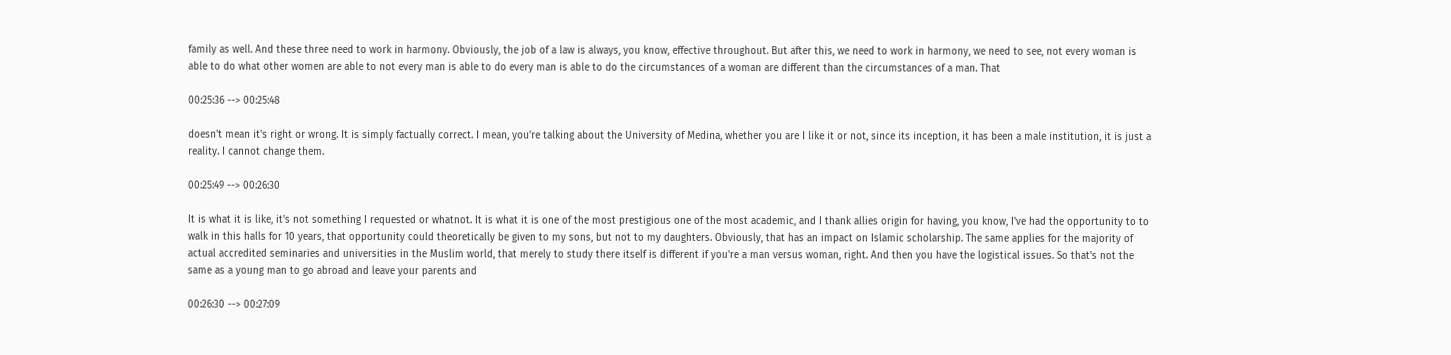family as well. And these three need to work in harmony. Obviously, the job of a law is always, you know, effective throughout. But after this, we need to work in harmony, we need to see, not every woman is able to do what other women are able to not every man is able to do every man is able to do the circumstances of a woman are different than the circumstances of a man. That

00:25:36 --> 00:25:48

doesn't mean it's right or wrong. It is simply factually correct. I mean, you're talking about the University of Medina, whether you are I like it or not, since its inception, it has been a male institution, it is just a reality. I cannot change them.

00:25:49 --> 00:26:30

It is what it is like, it's not something I requested or whatnot. It is what it is one of the most prestigious one of the most academic, and I thank allies origin for having, you know, I've had the opportunity to to walk in this halls for 10 years, that opportunity could theoretically be given to my sons, but not to my daughters. Obviously, that has an impact on Islamic scholarship. The same applies for the majority of actual accredited seminaries and universities in the Muslim world, that merely to study there itself is different if you're a man versus woman, right. And then you have the logistical issues. So that's not the same as a young man to go abroad and leave your parents and

00:26:30 --> 00:27:09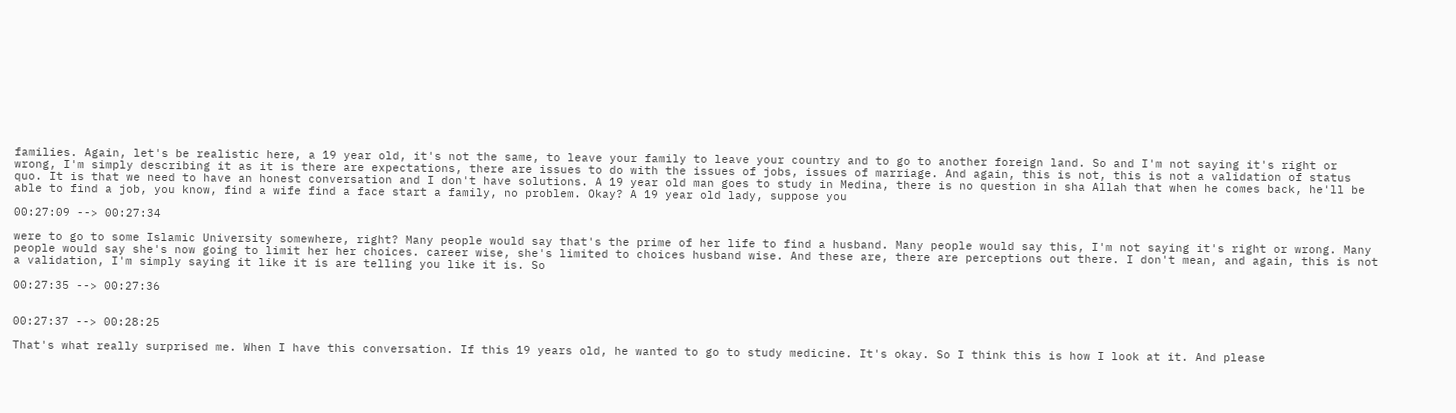families. Again, let's be realistic here, a 19 year old, it's not the same, to leave your family to leave your country and to go to another foreign land. So and I'm not saying it's right or wrong, I'm simply describing it as it is there are expectations, there are issues to do with the issues of jobs, issues of marriage. And again, this is not, this is not a validation of status quo. It is that we need to have an honest conversation and I don't have solutions. A 19 year old man goes to study in Medina, there is no question in sha Allah that when he comes back, he'll be able to find a job, you know, find a wife find a face start a family, no problem. Okay? A 19 year old lady, suppose you

00:27:09 --> 00:27:34

were to go to some Islamic University somewhere, right? Many people would say that's the prime of her life to find a husband. Many people would say this, I'm not saying it's right or wrong. Many people would say she's now going to limit her her choices. career wise, she's limited to choices husband wise. And these are, there are perceptions out there. I don't mean, and again, this is not a validation, I'm simply saying it like it is are telling you like it is. So

00:27:35 --> 00:27:36


00:27:37 --> 00:28:25

That's what really surprised me. When I have this conversation. If this 19 years old, he wanted to go to study medicine. It's okay. So I think this is how I look at it. And please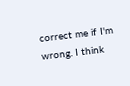correct me if I'm wrong. I think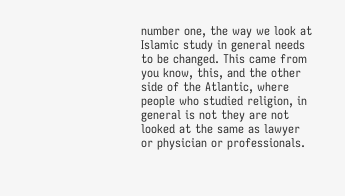number one, the way we look at Islamic study in general needs to be changed. This came from you know, this, and the other side of the Atlantic, where people who studied religion, in general is not they are not looked at the same as lawyer or physician or professionals.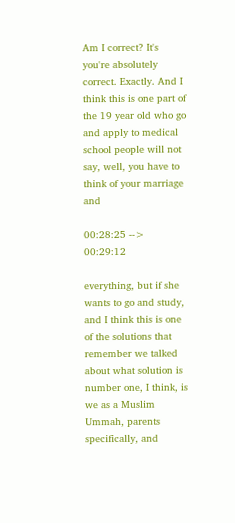Am I correct? It's you're absolutely correct. Exactly. And I think this is one part of the 19 year old who go and apply to medical school people will not say, well, you have to think of your marriage and

00:28:25 --> 00:29:12

everything, but if she wants to go and study, and I think this is one of the solutions that remember we talked about what solution is number one, I think, is we as a Muslim Ummah, parents specifically, and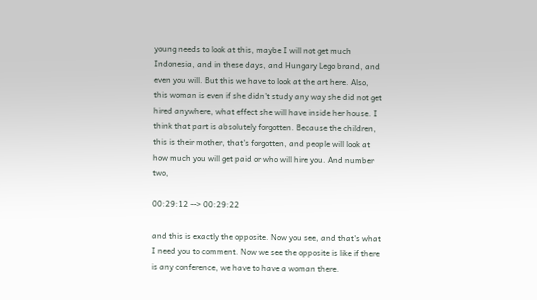young needs to look at this, maybe I will not get much Indonesia, and in these days, and Hungary Lego brand, and even you will. But this we have to look at the art here. Also, this woman is even if she didn't study any way she did not get hired anywhere, what effect she will have inside her house. I think that part is absolutely forgotten. Because the children, this is their mother, that's forgotten, and people will look at how much you will get paid or who will hire you. And number two,

00:29:12 --> 00:29:22

and this is exactly the opposite. Now you see, and that's what I need you to comment. Now we see the opposite is like if there is any conference, we have to have a woman there.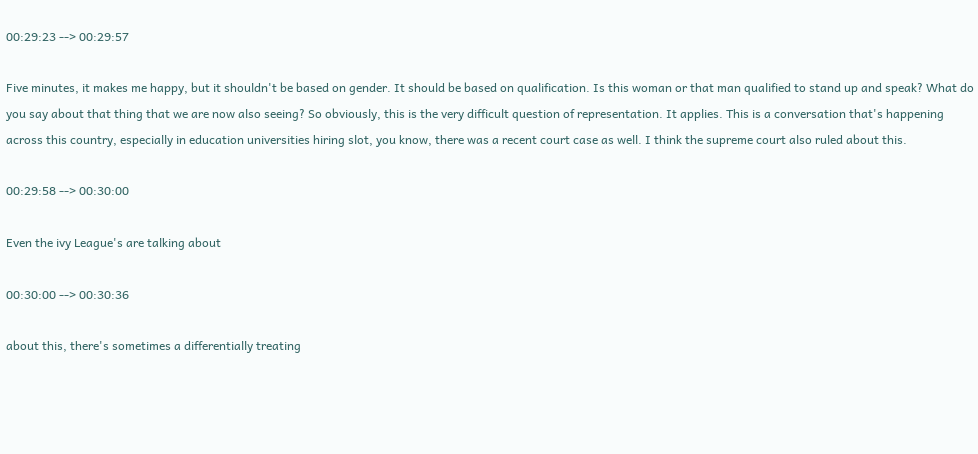00:29:23 --> 00:29:57

Five minutes, it makes me happy, but it shouldn't be based on gender. It should be based on qualification. Is this woman or that man qualified to stand up and speak? What do you say about that thing that we are now also seeing? So obviously, this is the very difficult question of representation. It applies. This is a conversation that's happening across this country, especially in education universities hiring slot, you know, there was a recent court case as well. I think the supreme court also ruled about this.

00:29:58 --> 00:30:00

Even the ivy League's are talking about

00:30:00 --> 00:30:36

about this, there's sometimes a differentially treating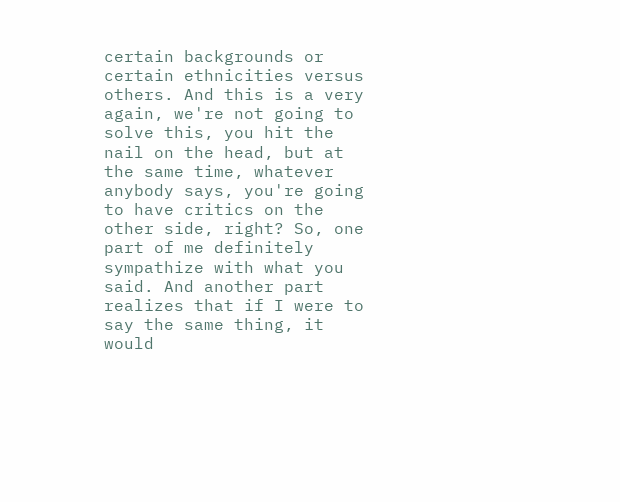certain backgrounds or certain ethnicities versus others. And this is a very again, we're not going to solve this, you hit the nail on the head, but at the same time, whatever anybody says, you're going to have critics on the other side, right? So, one part of me definitely sympathize with what you said. And another part realizes that if I were to say the same thing, it would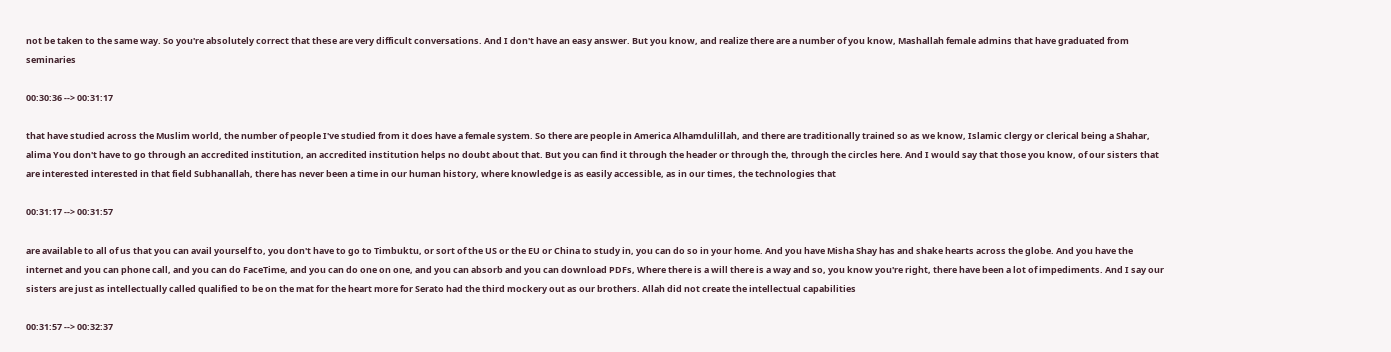not be taken to the same way. So you're absolutely correct that these are very difficult conversations. And I don't have an easy answer. But you know, and realize there are a number of you know, Mashallah female admins that have graduated from seminaries

00:30:36 --> 00:31:17

that have studied across the Muslim world, the number of people I've studied from it does have a female system. So there are people in America Alhamdulillah, and there are traditionally trained so as we know, Islamic clergy or clerical being a Shahar, alima You don't have to go through an accredited institution, an accredited institution helps no doubt about that. But you can find it through the header or through the, through the circles here. And I would say that those you know, of our sisters that are interested interested in that field Subhanallah, there has never been a time in our human history, where knowledge is as easily accessible, as in our times, the technologies that

00:31:17 --> 00:31:57

are available to all of us that you can avail yourself to, you don't have to go to Timbuktu, or sort of the US or the EU or China to study in, you can do so in your home. And you have Misha Shay has and shake hearts across the globe. And you have the internet and you can phone call, and you can do FaceTime, and you can do one on one, and you can absorb and you can download PDFs, Where there is a will there is a way and so, you know you're right, there have been a lot of impediments. And I say our sisters are just as intellectually called qualified to be on the mat for the heart more for Serato had the third mockery out as our brothers. Allah did not create the intellectual capabilities

00:31:57 --> 00:32:37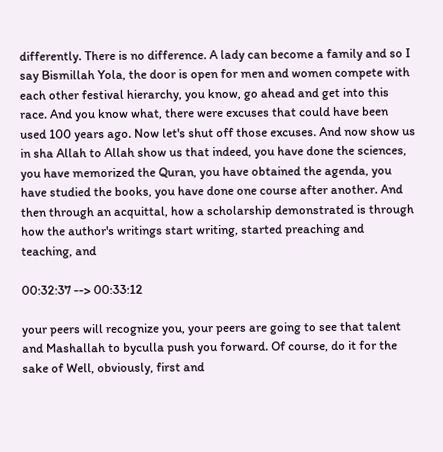differently. There is no difference. A lady can become a family and so I say Bismillah Yola, the door is open for men and women compete with each other festival hierarchy, you know, go ahead and get into this race. And you know what, there were excuses that could have been used 100 years ago. Now let's shut off those excuses. And now show us in sha Allah to Allah show us that indeed, you have done the sciences, you have memorized the Quran, you have obtained the agenda, you have studied the books, you have done one course after another. And then through an acquittal, how a scholarship demonstrated is through how the author's writings start writing, started preaching and teaching, and

00:32:37 --> 00:33:12

your peers will recognize you, your peers are going to see that talent and Mashallah to byculla push you forward. Of course, do it for the sake of Well, obviously, first and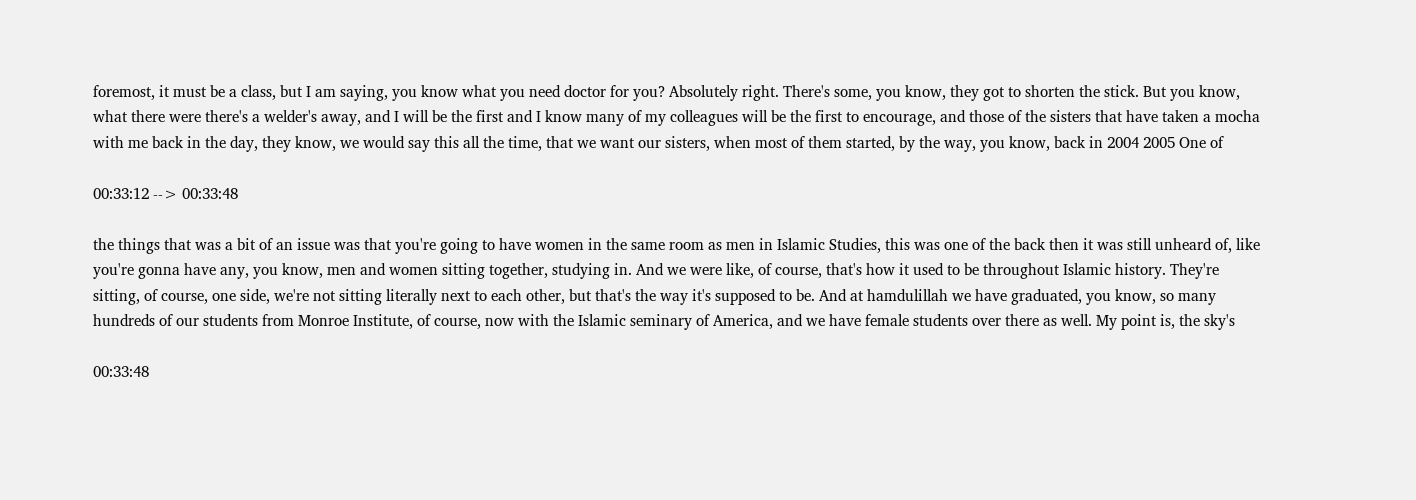foremost, it must be a class, but I am saying, you know what you need doctor for you? Absolutely right. There's some, you know, they got to shorten the stick. But you know, what there were there's a welder's away, and I will be the first and I know many of my colleagues will be the first to encourage, and those of the sisters that have taken a mocha with me back in the day, they know, we would say this all the time, that we want our sisters, when most of them started, by the way, you know, back in 2004 2005 One of

00:33:12 --> 00:33:48

the things that was a bit of an issue was that you're going to have women in the same room as men in Islamic Studies, this was one of the back then it was still unheard of, like you're gonna have any, you know, men and women sitting together, studying in. And we were like, of course, that's how it used to be throughout Islamic history. They're sitting, of course, one side, we're not sitting literally next to each other, but that's the way it's supposed to be. And at hamdulillah we have graduated, you know, so many hundreds of our students from Monroe Institute, of course, now with the Islamic seminary of America, and we have female students over there as well. My point is, the sky's

00:33:48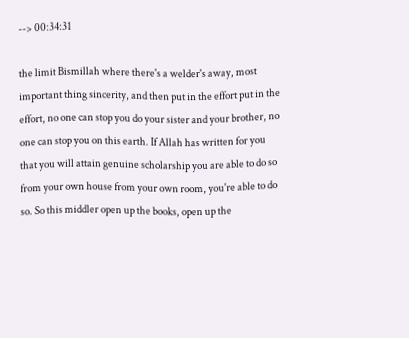--> 00:34:31

the limit Bismillah where there's a welder's away, most important thing sincerity, and then put in the effort put in the effort, no one can stop you do your sister and your brother, no one can stop you on this earth. If Allah has written for you that you will attain genuine scholarship you are able to do so from your own house from your own room, you're able to do so. So this middler open up the books, open up the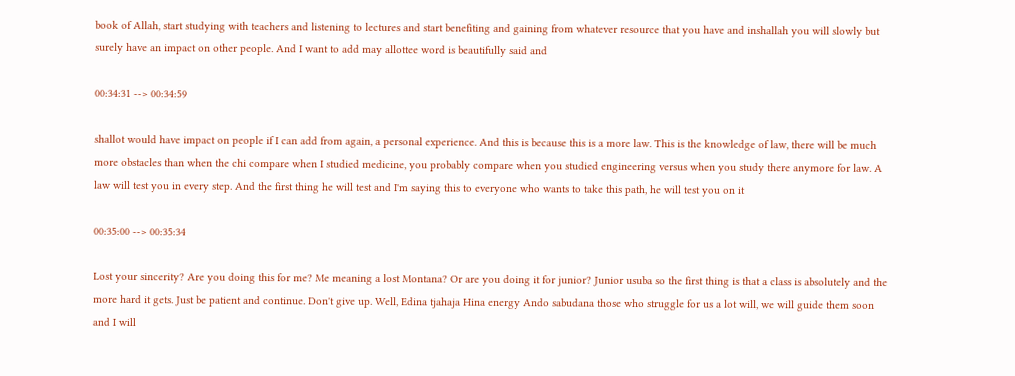book of Allah, start studying with teachers and listening to lectures and start benefiting and gaining from whatever resource that you have and inshallah you will slowly but surely have an impact on other people. And I want to add may allottee word is beautifully said and

00:34:31 --> 00:34:59

shallot would have impact on people if I can add from again, a personal experience. And this is because this is a more law. This is the knowledge of law, there will be much more obstacles than when the chi compare when I studied medicine, you probably compare when you studied engineering versus when you study there anymore for law. A law will test you in every step. And the first thing he will test and I'm saying this to everyone who wants to take this path, he will test you on it

00:35:00 --> 00:35:34

Lost your sincerity? Are you doing this for me? Me meaning a lost Montana? Or are you doing it for junior? Junior usuba so the first thing is that a class is absolutely and the more hard it gets. Just be patient and continue. Don't give up. Well, Edina tjahaja Hina energy Ando sabudana those who struggle for us a lot will, we will guide them soon and I will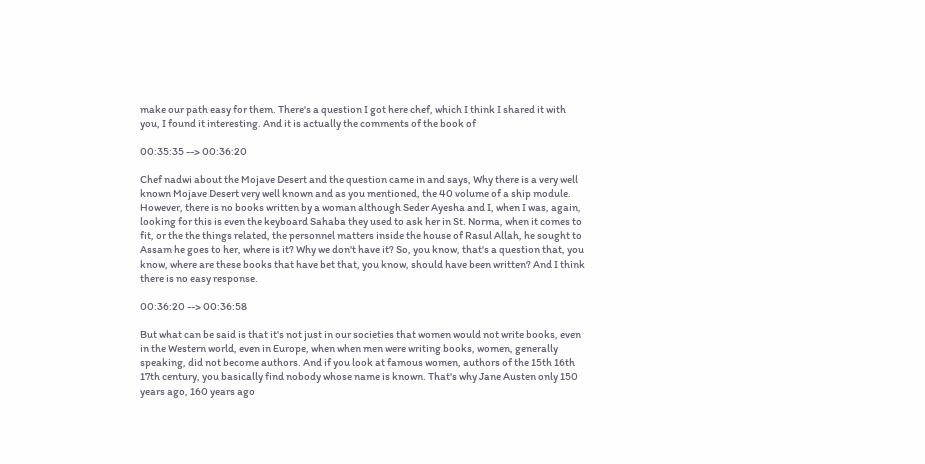make our path easy for them. There's a question I got here chef, which I think I shared it with you, I found it interesting. And it is actually the comments of the book of

00:35:35 --> 00:36:20

Chef nadwi about the Mojave Desert and the question came in and says, Why there is a very well known Mojave Desert very well known and as you mentioned, the 40 volume of a ship module. However, there is no books written by a woman although Seder Ayesha and I, when I was, again, looking for this is even the keyboard Sahaba they used to ask her in St. Norma, when it comes to fit, or the the things related, the personnel matters inside the house of Rasul Allah, he sought to Assam he goes to her, where is it? Why we don't have it? So, you know, that's a question that, you know, where are these books that have bet that, you know, should have been written? And I think there is no easy response.

00:36:20 --> 00:36:58

But what can be said is that it's not just in our societies that women would not write books, even in the Western world, even in Europe, when when men were writing books, women, generally speaking, did not become authors. And if you look at famous women, authors of the 15th 16th 17th century, you basically find nobody whose name is known. That's why Jane Austen only 150 years ago, 160 years ago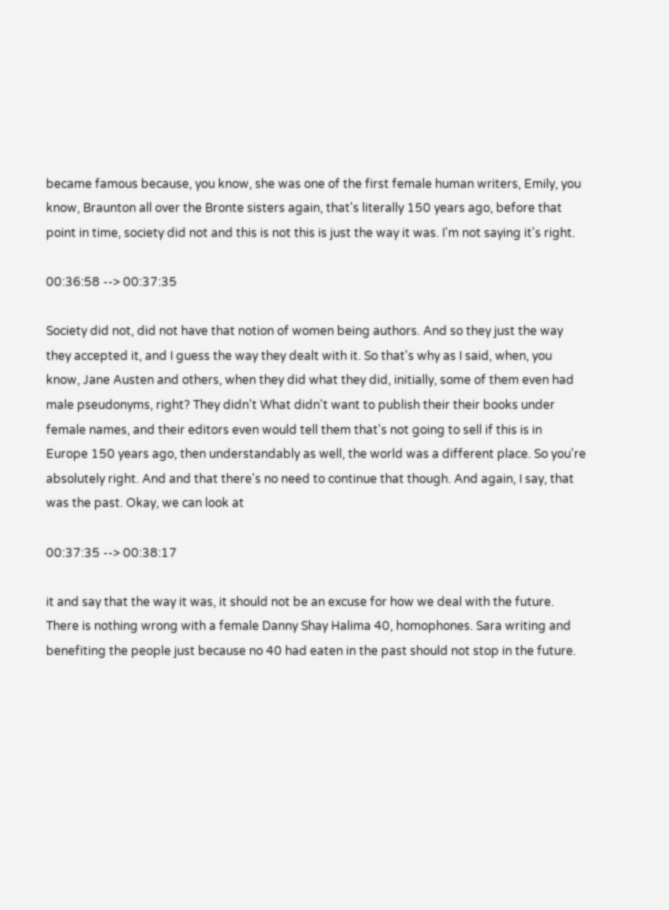became famous because, you know, she was one of the first female human writers, Emily, you know, Braunton all over the Bronte sisters again, that's literally 150 years ago, before that point in time, society did not and this is not this is just the way it was. I'm not saying it's right.

00:36:58 --> 00:37:35

Society did not, did not have that notion of women being authors. And so they just the way they accepted it, and I guess the way they dealt with it. So that's why as I said, when, you know, Jane Austen and others, when they did what they did, initially, some of them even had male pseudonyms, right? They didn't What didn't want to publish their their books under female names, and their editors even would tell them that's not going to sell if this is in Europe 150 years ago, then understandably as well, the world was a different place. So you're absolutely right. And and that there's no need to continue that though. And again, I say, that was the past. Okay, we can look at

00:37:35 --> 00:38:17

it and say that the way it was, it should not be an excuse for how we deal with the future. There is nothing wrong with a female Danny Shay Halima 40, homophones. Sara writing and benefiting the people just because no 40 had eaten in the past should not stop in the future.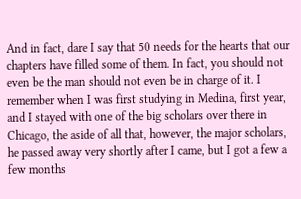And in fact, dare I say that 50 needs for the hearts that our chapters have filled some of them. In fact, you should not even be the man should not even be in charge of it. I remember when I was first studying in Medina, first year, and I stayed with one of the big scholars over there in Chicago, the aside of all that, however, the major scholars, he passed away very shortly after I came, but I got a few a few months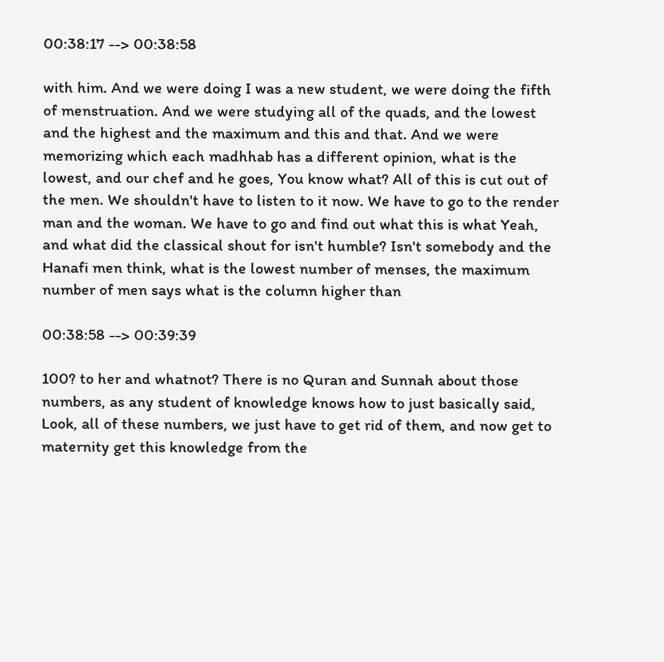00:38:17 --> 00:38:58

with him. And we were doing I was a new student, we were doing the fifth of menstruation. And we were studying all of the quads, and the lowest and the highest and the maximum and this and that. And we were memorizing which each madhhab has a different opinion, what is the lowest, and our chef and he goes, You know what? All of this is cut out of the men. We shouldn't have to listen to it now. We have to go to the render man and the woman. We have to go and find out what this is what Yeah, and what did the classical shout for isn't humble? Isn't somebody and the Hanafi men think, what is the lowest number of menses, the maximum number of men says what is the column higher than

00:38:58 --> 00:39:39

100? to her and whatnot? There is no Quran and Sunnah about those numbers, as any student of knowledge knows how to just basically said, Look, all of these numbers, we just have to get rid of them, and now get to maternity get this knowledge from the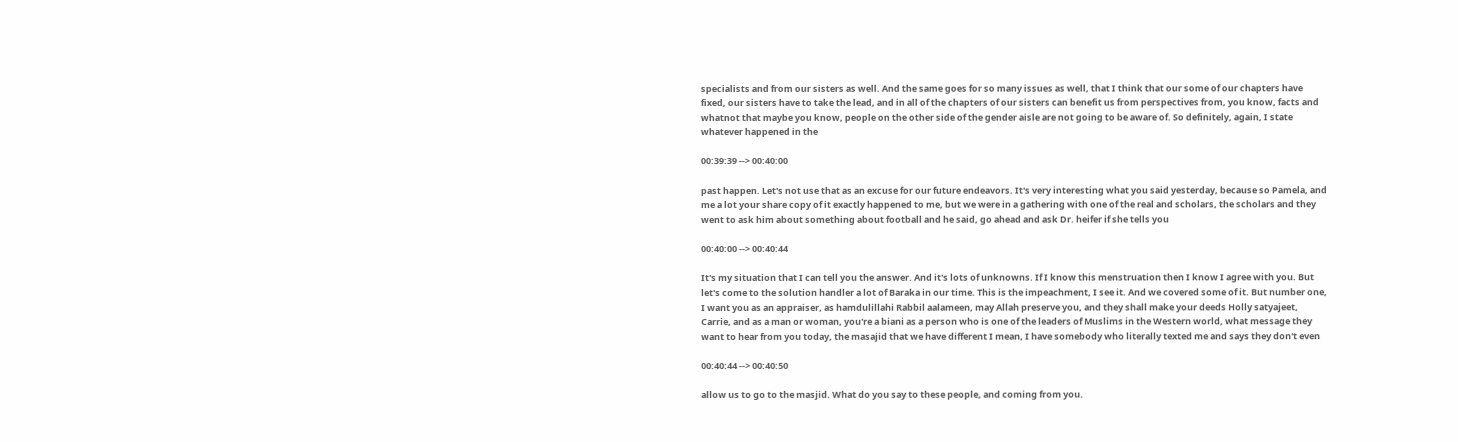specialists and from our sisters as well. And the same goes for so many issues as well, that I think that our some of our chapters have fixed, our sisters have to take the lead, and in all of the chapters of our sisters can benefit us from perspectives from, you know, facts and whatnot that maybe you know, people on the other side of the gender aisle are not going to be aware of. So definitely, again, I state whatever happened in the

00:39:39 --> 00:40:00

past happen. Let's not use that as an excuse for our future endeavors. It's very interesting what you said yesterday, because so Pamela, and me a lot your share copy of it exactly happened to me, but we were in a gathering with one of the real and scholars, the scholars and they went to ask him about something about football and he said, go ahead and ask Dr. heifer if she tells you

00:40:00 --> 00:40:44

It's my situation that I can tell you the answer. And it's lots of unknowns. If I know this menstruation then I know I agree with you. But let's come to the solution handler a lot of Baraka in our time. This is the impeachment, I see it. And we covered some of it. But number one, I want you as an appraiser, as hamdulillahi Rabbil aalameen, may Allah preserve you, and they shall make your deeds Holly satyajeet, Carrie, and as a man or woman, you're a biani as a person who is one of the leaders of Muslims in the Western world, what message they want to hear from you today, the masajid that we have different I mean, I have somebody who literally texted me and says they don't even

00:40:44 --> 00:40:50

allow us to go to the masjid. What do you say to these people, and coming from you.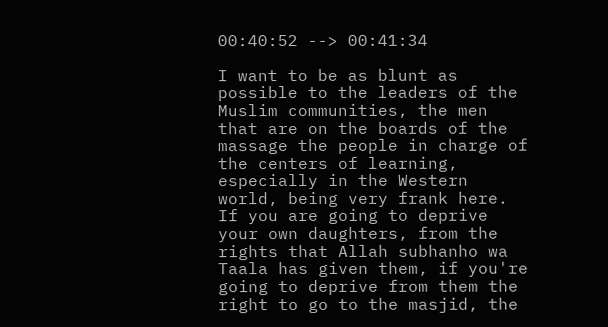00:40:52 --> 00:41:34

I want to be as blunt as possible to the leaders of the Muslim communities, the men that are on the boards of the massage the people in charge of the centers of learning, especially in the Western world, being very frank here. If you are going to deprive your own daughters, from the rights that Allah subhanho wa Taala has given them, if you're going to deprive from them the right to go to the masjid, the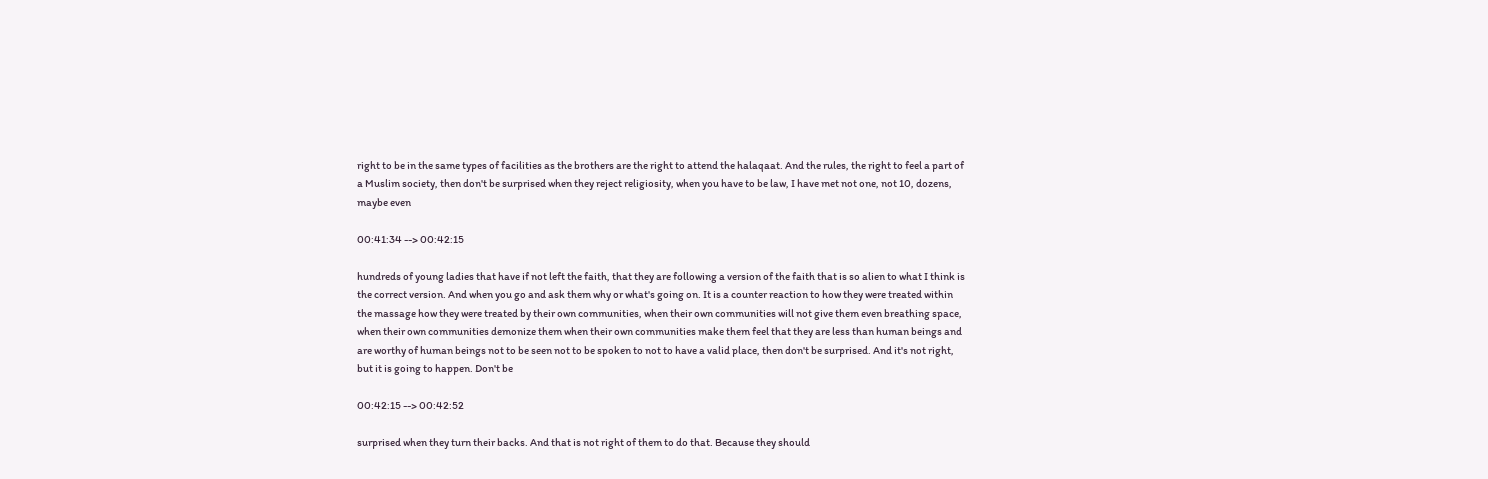right to be in the same types of facilities as the brothers are the right to attend the halaqaat. And the rules, the right to feel a part of a Muslim society, then don't be surprised when they reject religiosity, when you have to be law, I have met not one, not 10, dozens, maybe even

00:41:34 --> 00:42:15

hundreds of young ladies that have if not left the faith, that they are following a version of the faith that is so alien to what I think is the correct version. And when you go and ask them why or what's going on. It is a counter reaction to how they were treated within the massage how they were treated by their own communities, when their own communities will not give them even breathing space, when their own communities demonize them when their own communities make them feel that they are less than human beings and are worthy of human beings not to be seen not to be spoken to not to have a valid place, then don't be surprised. And it's not right, but it is going to happen. Don't be

00:42:15 --> 00:42:52

surprised when they turn their backs. And that is not right of them to do that. Because they should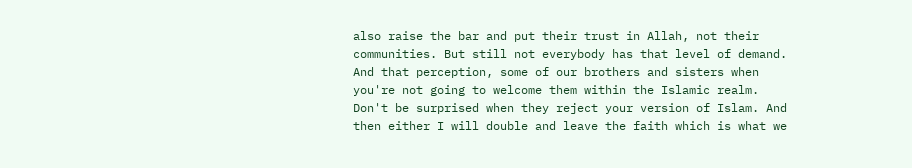also raise the bar and put their trust in Allah, not their communities. But still not everybody has that level of demand. And that perception, some of our brothers and sisters when you're not going to welcome them within the Islamic realm. Don't be surprised when they reject your version of Islam. And then either I will double and leave the faith which is what we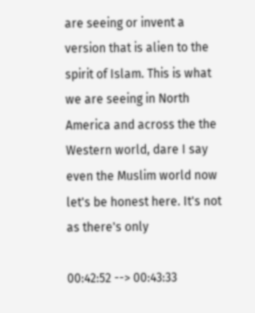are seeing or invent a version that is alien to the spirit of Islam. This is what we are seeing in North America and across the the Western world, dare I say even the Muslim world now let's be honest here. It's not as there's only

00:42:52 --> 00:43:33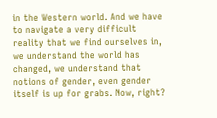in the Western world. And we have to navigate a very difficult reality that we find ourselves in, we understand the world has changed, we understand that notions of gender, even gender itself is up for grabs. Now, right?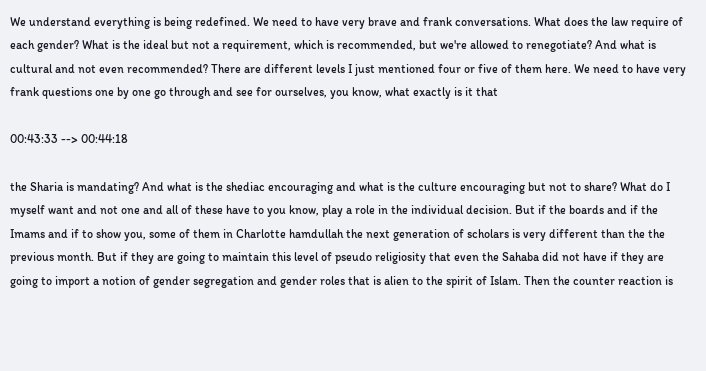We understand everything is being redefined. We need to have very brave and frank conversations. What does the law require of each gender? What is the ideal but not a requirement, which is recommended, but we're allowed to renegotiate? And what is cultural and not even recommended? There are different levels I just mentioned four or five of them here. We need to have very frank questions one by one go through and see for ourselves, you know, what exactly is it that

00:43:33 --> 00:44:18

the Sharia is mandating? And what is the shediac encouraging and what is the culture encouraging but not to share? What do I myself want and not one and all of these have to you know, play a role in the individual decision. But if the boards and if the Imams and if to show you, some of them in Charlotte hamdullah the next generation of scholars is very different than the the previous month. But if they are going to maintain this level of pseudo religiosity that even the Sahaba did not have if they are going to import a notion of gender segregation and gender roles that is alien to the spirit of Islam. Then the counter reaction is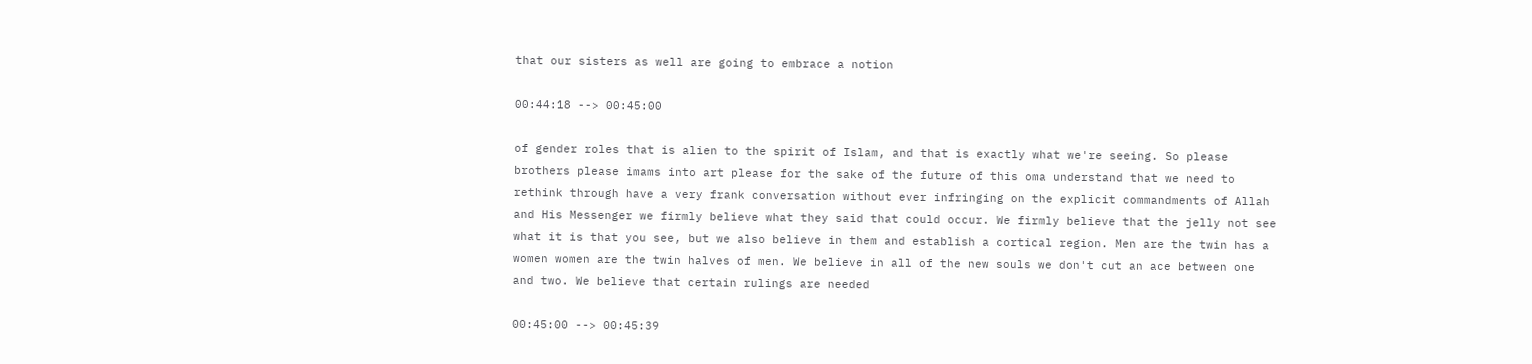that our sisters as well are going to embrace a notion

00:44:18 --> 00:45:00

of gender roles that is alien to the spirit of Islam, and that is exactly what we're seeing. So please brothers please imams into art please for the sake of the future of this oma understand that we need to rethink through have a very frank conversation without ever infringing on the explicit commandments of Allah and His Messenger we firmly believe what they said that could occur. We firmly believe that the jelly not see what it is that you see, but we also believe in them and establish a cortical region. Men are the twin has a women women are the twin halves of men. We believe in all of the new souls we don't cut an ace between one and two. We believe that certain rulings are needed

00:45:00 --> 00:45:39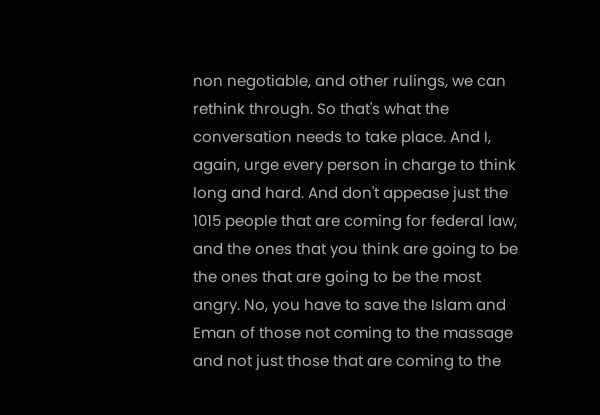non negotiable, and other rulings, we can rethink through. So that's what the conversation needs to take place. And I, again, urge every person in charge to think long and hard. And don't appease just the 1015 people that are coming for federal law, and the ones that you think are going to be the ones that are going to be the most angry. No, you have to save the Islam and Eman of those not coming to the massage and not just those that are coming to the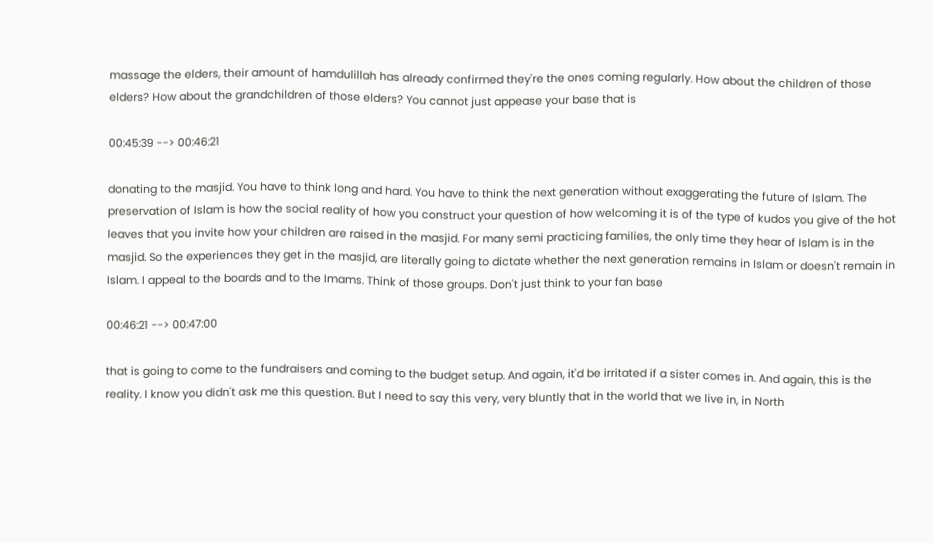massage the elders, their amount of hamdulillah has already confirmed they're the ones coming regularly. How about the children of those elders? How about the grandchildren of those elders? You cannot just appease your base that is

00:45:39 --> 00:46:21

donating to the masjid. You have to think long and hard. You have to think the next generation without exaggerating the future of Islam. The preservation of Islam is how the social reality of how you construct your question of how welcoming it is of the type of kudos you give of the hot leaves that you invite how your children are raised in the masjid. For many semi practicing families, the only time they hear of Islam is in the masjid. So the experiences they get in the masjid, are literally going to dictate whether the next generation remains in Islam or doesn't remain in Islam. I appeal to the boards and to the Imams. Think of those groups. Don't just think to your fan base

00:46:21 --> 00:47:00

that is going to come to the fundraisers and coming to the budget setup. And again, it'd be irritated if a sister comes in. And again, this is the reality. I know you didn't ask me this question. But I need to say this very, very bluntly that in the world that we live in, in North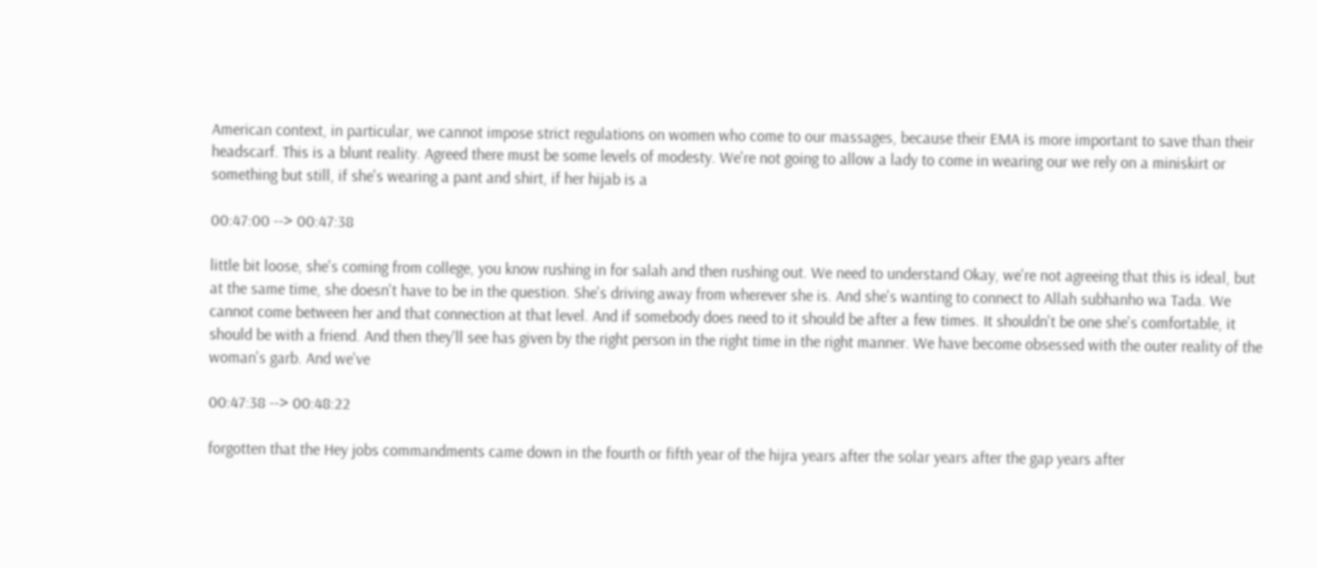American context, in particular, we cannot impose strict regulations on women who come to our massages, because their EMA is more important to save than their headscarf. This is a blunt reality. Agreed there must be some levels of modesty. We're not going to allow a lady to come in wearing our we rely on a miniskirt or something but still, if she's wearing a pant and shirt, if her hijab is a

00:47:00 --> 00:47:38

little bit loose, she's coming from college, you know rushing in for salah and then rushing out. We need to understand Okay, we're not agreeing that this is ideal, but at the same time, she doesn't have to be in the question. She's driving away from wherever she is. And she's wanting to connect to Allah subhanho wa Tada. We cannot come between her and that connection at that level. And if somebody does need to it should be after a few times. It shouldn't be one she's comfortable, it should be with a friend. And then they'll see has given by the right person in the right time in the right manner. We have become obsessed with the outer reality of the woman's garb. And we've

00:47:38 --> 00:48:22

forgotten that the Hey jobs commandments came down in the fourth or fifth year of the hijra years after the solar years after the gap years after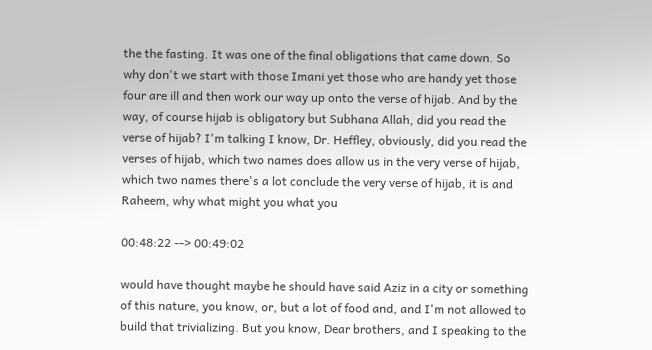the the fasting. It was one of the final obligations that came down. So why don't we start with those Imani yet those who are handy yet those four are ill and then work our way up onto the verse of hijab. And by the way, of course hijab is obligatory but Subhana Allah, did you read the verse of hijab? I'm talking I know, Dr. Heffley, obviously, did you read the verses of hijab, which two names does allow us in the very verse of hijab, which two names there's a lot conclude the very verse of hijab, it is and Raheem, why what might you what you

00:48:22 --> 00:49:02

would have thought maybe he should have said Aziz in a city or something of this nature, you know, or, but a lot of food and, and I'm not allowed to build that trivializing. But you know, Dear brothers, and I speaking to the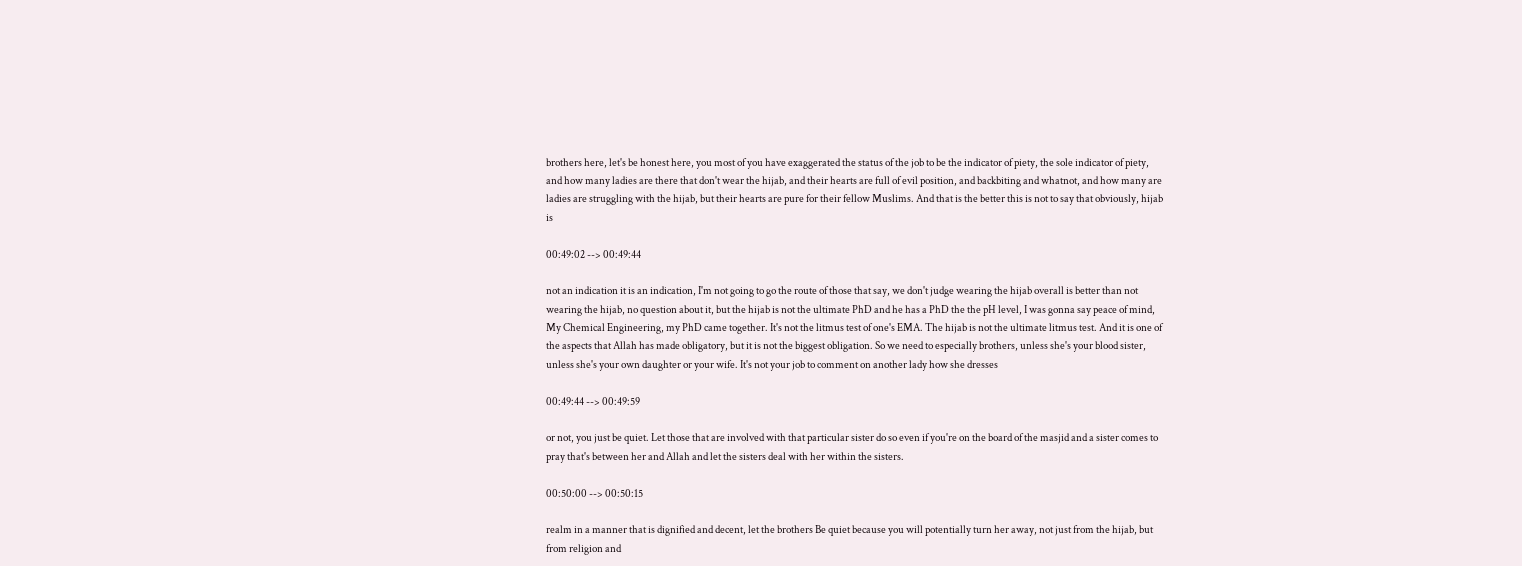brothers here, let's be honest here, you most of you have exaggerated the status of the job to be the indicator of piety, the sole indicator of piety, and how many ladies are there that don't wear the hijab, and their hearts are full of evil position, and backbiting and whatnot, and how many are ladies are struggling with the hijab, but their hearts are pure for their fellow Muslims. And that is the better this is not to say that obviously, hijab is

00:49:02 --> 00:49:44

not an indication it is an indication, I'm not going to go the route of those that say, we don't judge wearing the hijab overall is better than not wearing the hijab, no question about it, but the hijab is not the ultimate PhD and he has a PhD the the pH level, I was gonna say peace of mind, My Chemical Engineering, my PhD came together. It's not the litmus test of one's EMA. The hijab is not the ultimate litmus test. And it is one of the aspects that Allah has made obligatory, but it is not the biggest obligation. So we need to especially brothers, unless she's your blood sister, unless she's your own daughter or your wife. It's not your job to comment on another lady how she dresses

00:49:44 --> 00:49:59

or not, you just be quiet. Let those that are involved with that particular sister do so even if you're on the board of the masjid and a sister comes to pray that's between her and Allah and let the sisters deal with her within the sisters.

00:50:00 --> 00:50:15

realm in a manner that is dignified and decent, let the brothers Be quiet because you will potentially turn her away, not just from the hijab, but from religion and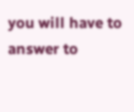you will have to answer to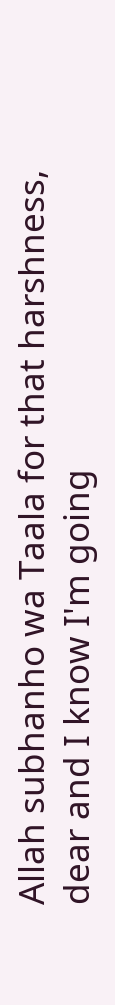Allah subhanho wa Taala for that harshness, dear and I know I'm going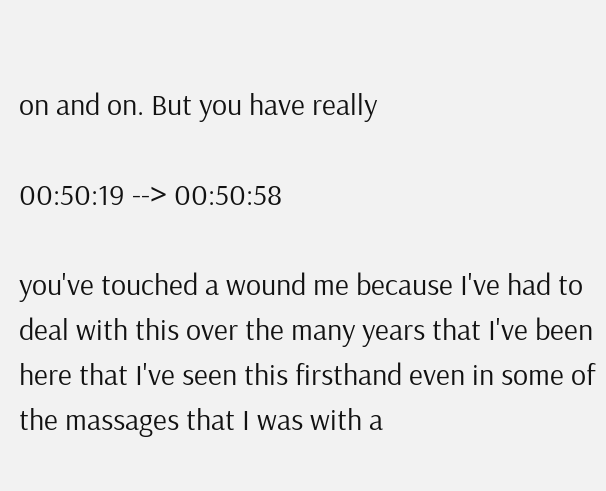on and on. But you have really

00:50:19 --> 00:50:58

you've touched a wound me because I've had to deal with this over the many years that I've been here that I've seen this firsthand even in some of the massages that I was with a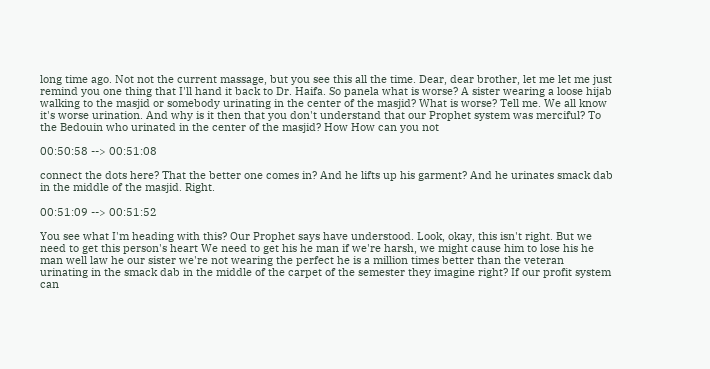long time ago. Not not the current massage, but you see this all the time. Dear, dear brother, let me let me just remind you one thing that I'll hand it back to Dr. Haifa. So panela what is worse? A sister wearing a loose hijab walking to the masjid or somebody urinating in the center of the masjid? What is worse? Tell me. We all know it's worse urination. And why is it then that you don't understand that our Prophet system was merciful? To the Bedouin who urinated in the center of the masjid? How How can you not

00:50:58 --> 00:51:08

connect the dots here? That the better one comes in? And he lifts up his garment? And he urinates smack dab in the middle of the masjid. Right.

00:51:09 --> 00:51:52

You see what I'm heading with this? Our Prophet says have understood. Look, okay, this isn't right. But we need to get this person's heart We need to get his he man if we're harsh, we might cause him to lose his he man well law he our sister we're not wearing the perfect he is a million times better than the veteran urinating in the smack dab in the middle of the carpet of the semester they imagine right? If our profit system can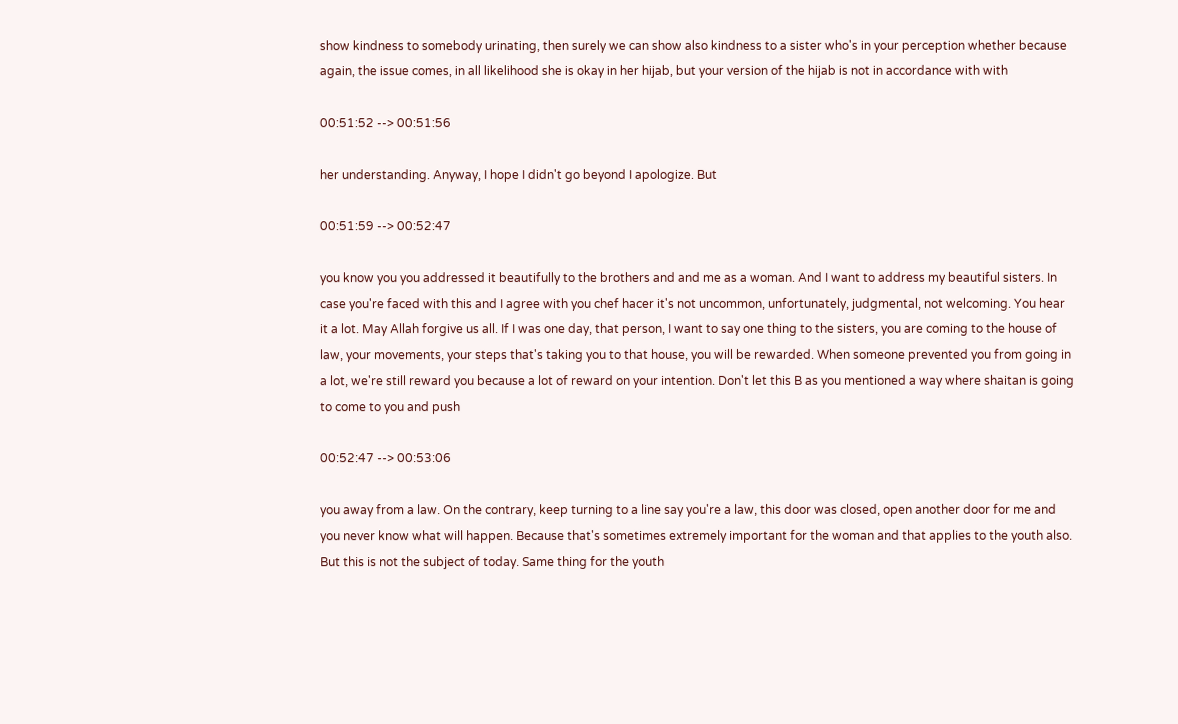show kindness to somebody urinating, then surely we can show also kindness to a sister who's in your perception whether because again, the issue comes, in all likelihood she is okay in her hijab, but your version of the hijab is not in accordance with with

00:51:52 --> 00:51:56

her understanding. Anyway, I hope I didn't go beyond I apologize. But

00:51:59 --> 00:52:47

you know you you addressed it beautifully to the brothers and and me as a woman. And I want to address my beautiful sisters. In case you're faced with this and I agree with you chef hacer it's not uncommon, unfortunately, judgmental, not welcoming. You hear it a lot. May Allah forgive us all. If I was one day, that person, I want to say one thing to the sisters, you are coming to the house of law, your movements, your steps that's taking you to that house, you will be rewarded. When someone prevented you from going in a lot, we're still reward you because a lot of reward on your intention. Don't let this B as you mentioned a way where shaitan is going to come to you and push

00:52:47 --> 00:53:06

you away from a law. On the contrary, keep turning to a line say you're a law, this door was closed, open another door for me and you never know what will happen. Because that's sometimes extremely important for the woman and that applies to the youth also. But this is not the subject of today. Same thing for the youth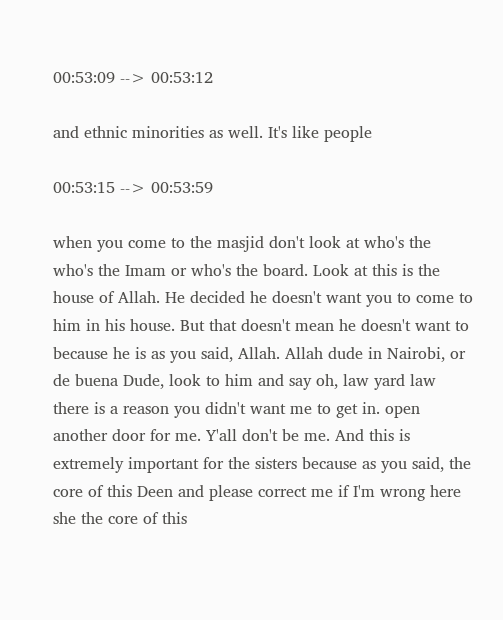00:53:09 --> 00:53:12

and ethnic minorities as well. It's like people

00:53:15 --> 00:53:59

when you come to the masjid don't look at who's the who's the Imam or who's the board. Look at this is the house of Allah. He decided he doesn't want you to come to him in his house. But that doesn't mean he doesn't want to because he is as you said, Allah. Allah dude in Nairobi, or de buena Dude, look to him and say oh, law yard law there is a reason you didn't want me to get in. open another door for me. Y'all don't be me. And this is extremely important for the sisters because as you said, the core of this Deen and please correct me if I'm wrong here she the core of this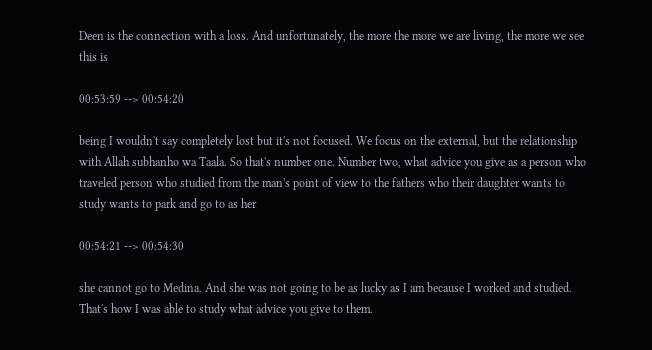Deen is the connection with a loss. And unfortunately, the more the more we are living, the more we see this is

00:53:59 --> 00:54:20

being I wouldn't say completely lost but it's not focused. We focus on the external, but the relationship with Allah subhanho wa Taala. So that's number one. Number two, what advice you give as a person who traveled person who studied from the man's point of view to the fathers who their daughter wants to study wants to park and go to as her

00:54:21 --> 00:54:30

she cannot go to Medina. And she was not going to be as lucky as I am because I worked and studied. That's how I was able to study what advice you give to them.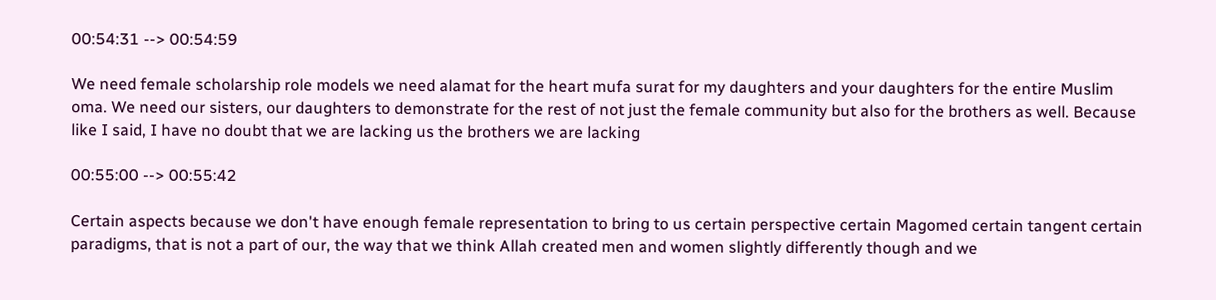00:54:31 --> 00:54:59

We need female scholarship role models we need alamat for the heart mufa surat for my daughters and your daughters for the entire Muslim oma. We need our sisters, our daughters to demonstrate for the rest of not just the female community but also for the brothers as well. Because like I said, I have no doubt that we are lacking us the brothers we are lacking

00:55:00 --> 00:55:42

Certain aspects because we don't have enough female representation to bring to us certain perspective certain Magomed certain tangent certain paradigms, that is not a part of our, the way that we think Allah created men and women slightly differently though and we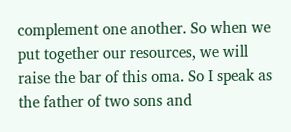complement one another. So when we put together our resources, we will raise the bar of this oma. So I speak as the father of two sons and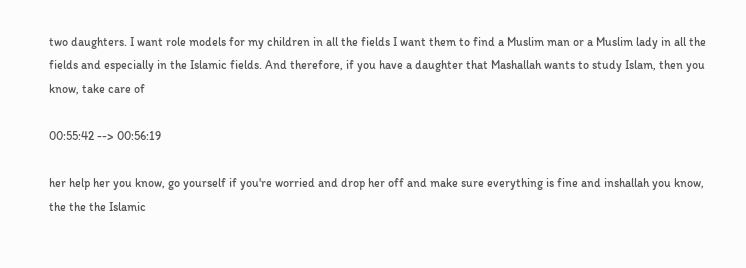two daughters. I want role models for my children in all the fields I want them to find a Muslim man or a Muslim lady in all the fields and especially in the Islamic fields. And therefore, if you have a daughter that Mashallah wants to study Islam, then you know, take care of

00:55:42 --> 00:56:19

her help her you know, go yourself if you're worried and drop her off and make sure everything is fine and inshallah you know, the the the Islamic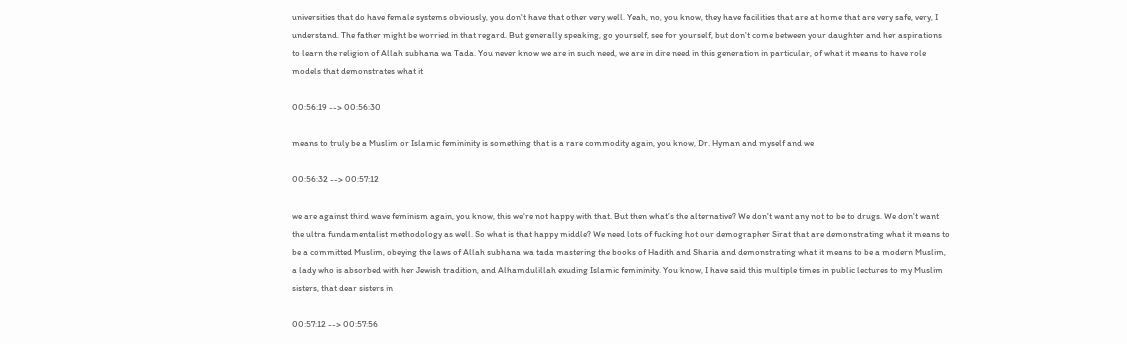universities that do have female systems obviously, you don't have that other very well. Yeah, no, you know, they have facilities that are at home that are very safe, very, I understand. The father might be worried in that regard. But generally speaking, go yourself, see for yourself, but don't come between your daughter and her aspirations to learn the religion of Allah subhana wa Tada. You never know we are in such need, we are in dire need in this generation in particular, of what it means to have role models that demonstrates what it

00:56:19 --> 00:56:30

means to truly be a Muslim or Islamic femininity is something that is a rare commodity again, you know, Dr. Hyman and myself and we

00:56:32 --> 00:57:12

we are against third wave feminism again, you know, this we're not happy with that. But then what's the alternative? We don't want any not to be to drugs. We don't want the ultra fundamentalist methodology as well. So what is that happy middle? We need lots of fucking hot our demographer Sirat that are demonstrating what it means to be a committed Muslim, obeying the laws of Allah subhana wa tada mastering the books of Hadith and Sharia and demonstrating what it means to be a modern Muslim, a lady who is absorbed with her Jewish tradition, and Alhamdulillah exuding Islamic femininity. You know, I have said this multiple times in public lectures to my Muslim sisters, that dear sisters in

00:57:12 --> 00:57:56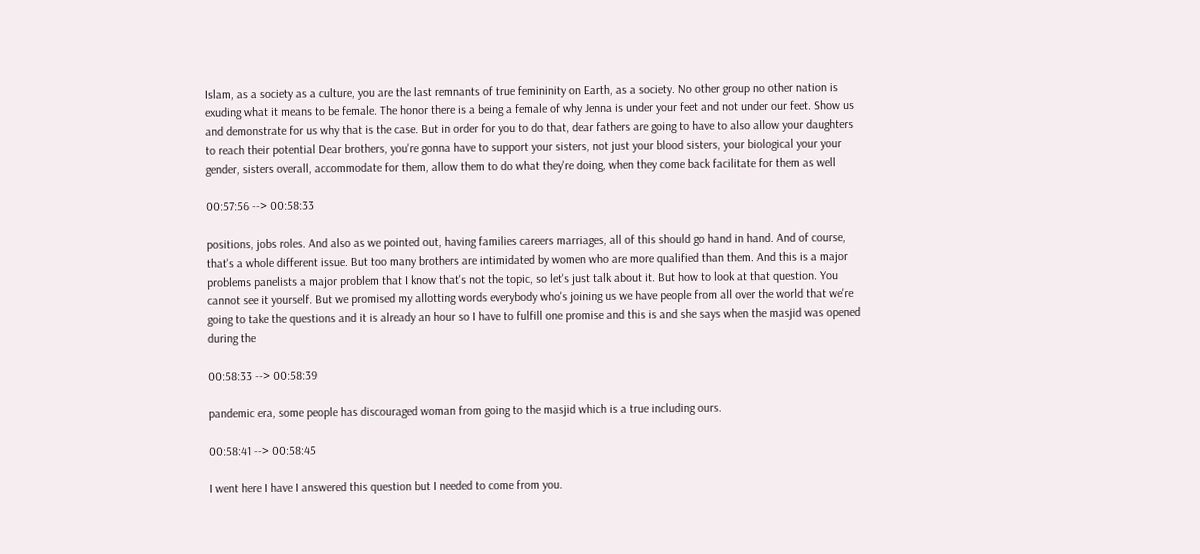Islam, as a society as a culture, you are the last remnants of true femininity on Earth, as a society. No other group no other nation is exuding what it means to be female. The honor there is a being a female of why Jenna is under your feet and not under our feet. Show us and demonstrate for us why that is the case. But in order for you to do that, dear fathers are going to have to also allow your daughters to reach their potential Dear brothers, you're gonna have to support your sisters, not just your blood sisters, your biological your your gender, sisters overall, accommodate for them, allow them to do what they're doing, when they come back facilitate for them as well

00:57:56 --> 00:58:33

positions, jobs roles. And also as we pointed out, having families careers marriages, all of this should go hand in hand. And of course, that's a whole different issue. But too many brothers are intimidated by women who are more qualified than them. And this is a major problems panelists a major problem that I know that's not the topic, so let's just talk about it. But how to look at that question. You cannot see it yourself. But we promised my allotting words everybody who's joining us we have people from all over the world that we're going to take the questions and it is already an hour so I have to fulfill one promise and this is and she says when the masjid was opened during the

00:58:33 --> 00:58:39

pandemic era, some people has discouraged woman from going to the masjid which is a true including ours.

00:58:41 --> 00:58:45

I went here I have I answered this question but I needed to come from you.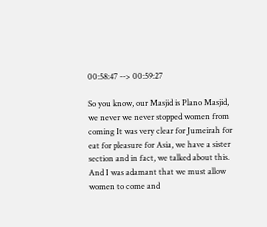00:58:47 --> 00:59:27

So you know, our Masjid is Plano Masjid, we never we never stopped women from coming It was very clear for Jumeirah for eat for pleasure for Asia, we have a sister section and in fact, we talked about this. And I was adamant that we must allow women to come and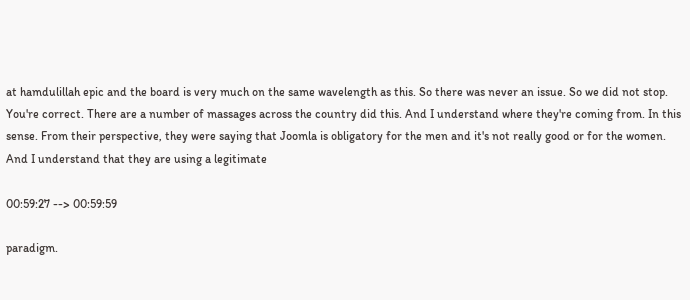at hamdulillah epic and the board is very much on the same wavelength as this. So there was never an issue. So we did not stop. You're correct. There are a number of massages across the country did this. And I understand where they're coming from. In this sense. From their perspective, they were saying that Joomla is obligatory for the men and it's not really good or for the women. And I understand that they are using a legitimate

00:59:27 --> 00:59:59

paradigm.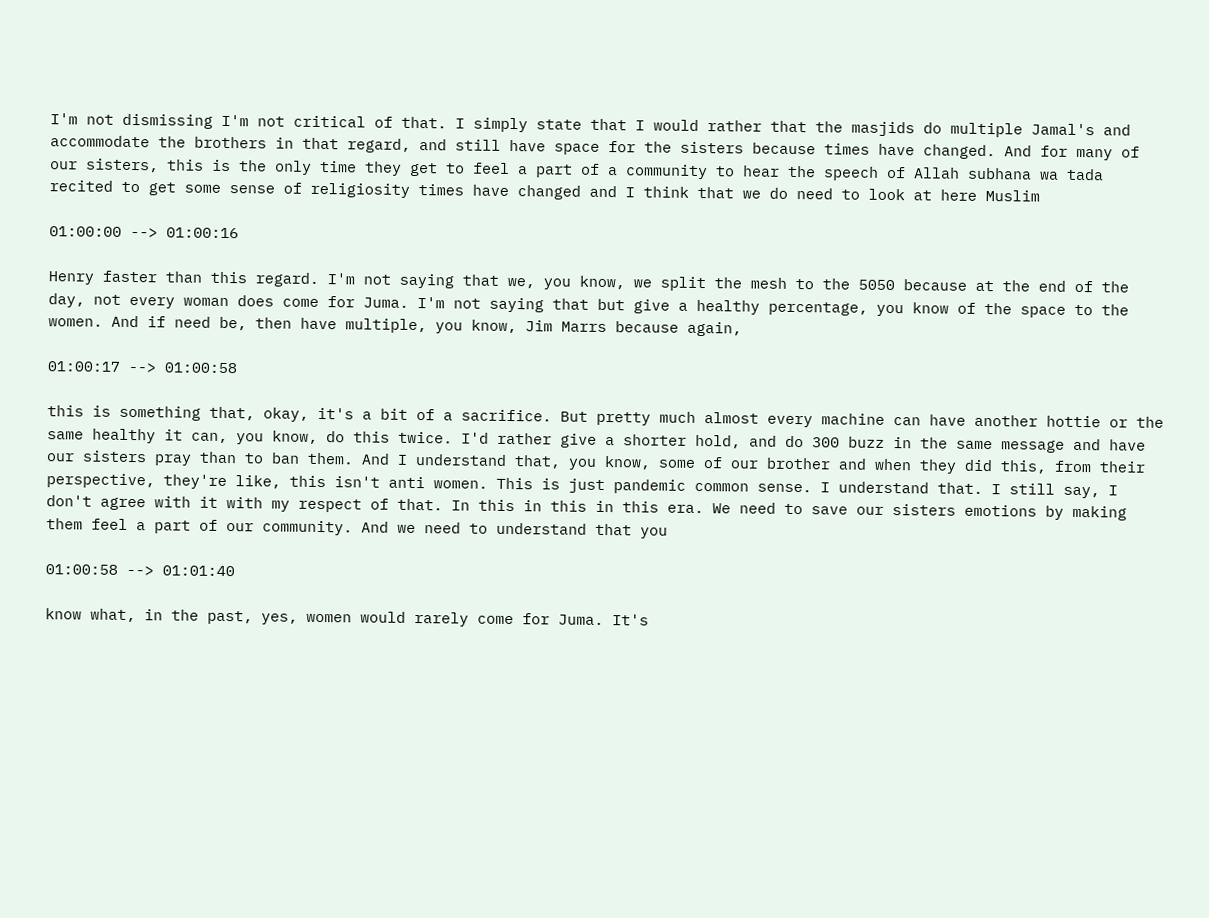I'm not dismissing I'm not critical of that. I simply state that I would rather that the masjids do multiple Jamal's and accommodate the brothers in that regard, and still have space for the sisters because times have changed. And for many of our sisters, this is the only time they get to feel a part of a community to hear the speech of Allah subhana wa tada recited to get some sense of religiosity times have changed and I think that we do need to look at here Muslim

01:00:00 --> 01:00:16

Henry faster than this regard. I'm not saying that we, you know, we split the mesh to the 5050 because at the end of the day, not every woman does come for Juma. I'm not saying that but give a healthy percentage, you know of the space to the women. And if need be, then have multiple, you know, Jim Marrs because again,

01:00:17 --> 01:00:58

this is something that, okay, it's a bit of a sacrifice. But pretty much almost every machine can have another hottie or the same healthy it can, you know, do this twice. I'd rather give a shorter hold, and do 300 buzz in the same message and have our sisters pray than to ban them. And I understand that, you know, some of our brother and when they did this, from their perspective, they're like, this isn't anti women. This is just pandemic common sense. I understand that. I still say, I don't agree with it with my respect of that. In this in this in this era. We need to save our sisters emotions by making them feel a part of our community. And we need to understand that you

01:00:58 --> 01:01:40

know what, in the past, yes, women would rarely come for Juma. It's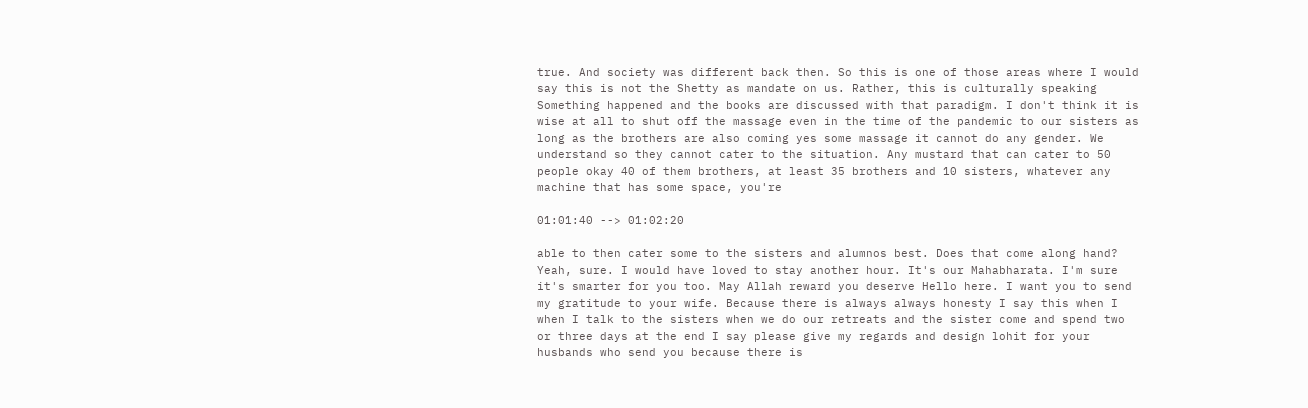true. And society was different back then. So this is one of those areas where I would say this is not the Shetty as mandate on us. Rather, this is culturally speaking Something happened and the books are discussed with that paradigm. I don't think it is wise at all to shut off the massage even in the time of the pandemic to our sisters as long as the brothers are also coming yes some massage it cannot do any gender. We understand so they cannot cater to the situation. Any mustard that can cater to 50 people okay 40 of them brothers, at least 35 brothers and 10 sisters, whatever any machine that has some space, you're

01:01:40 --> 01:02:20

able to then cater some to the sisters and alumnos best. Does that come along hand? Yeah, sure. I would have loved to stay another hour. It's our Mahabharata. I'm sure it's smarter for you too. May Allah reward you deserve Hello here. I want you to send my gratitude to your wife. Because there is always always honesty I say this when I when I talk to the sisters when we do our retreats and the sister come and spend two or three days at the end I say please give my regards and design lohit for your husbands who send you because there is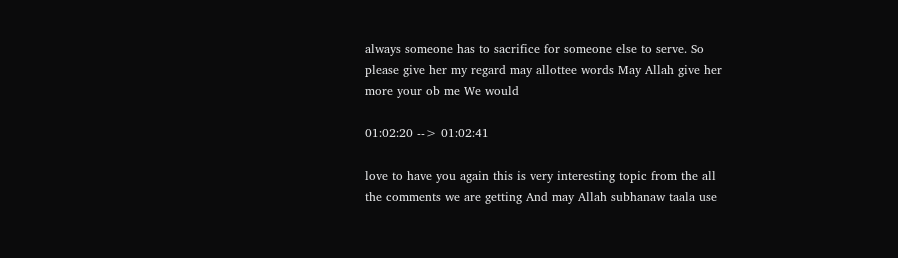always someone has to sacrifice for someone else to serve. So please give her my regard may allottee words May Allah give her more your ob me We would

01:02:20 --> 01:02:41

love to have you again this is very interesting topic from the all the comments we are getting And may Allah subhanaw taala use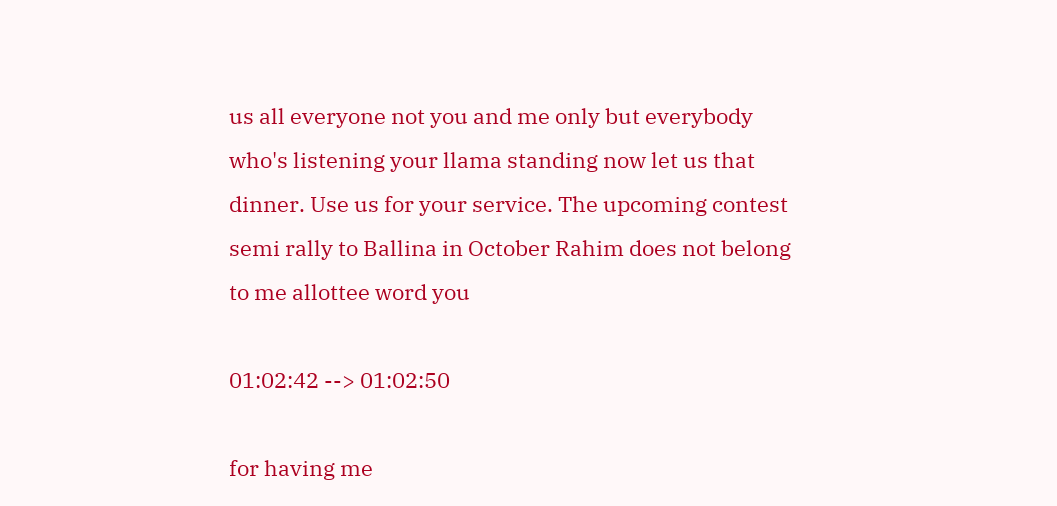us all everyone not you and me only but everybody who's listening your llama standing now let us that dinner. Use us for your service. The upcoming contest semi rally to Ballina in October Rahim does not belong to me allottee word you

01:02:42 --> 01:02:50

for having me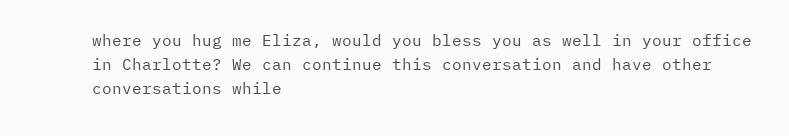where you hug me Eliza, would you bless you as well in your office in Charlotte? We can continue this conversation and have other conversations while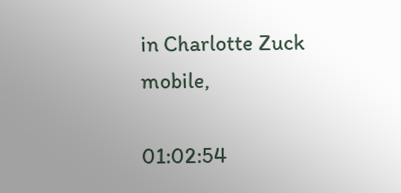in Charlotte Zuck mobile,

01:02:54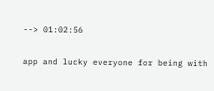--> 01:02:56

app and lucky everyone for being with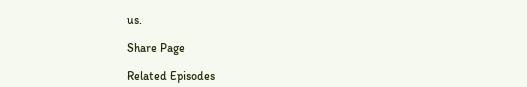us.

Share Page

Related Episodes